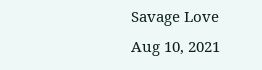Savage Love Aug 10, 2021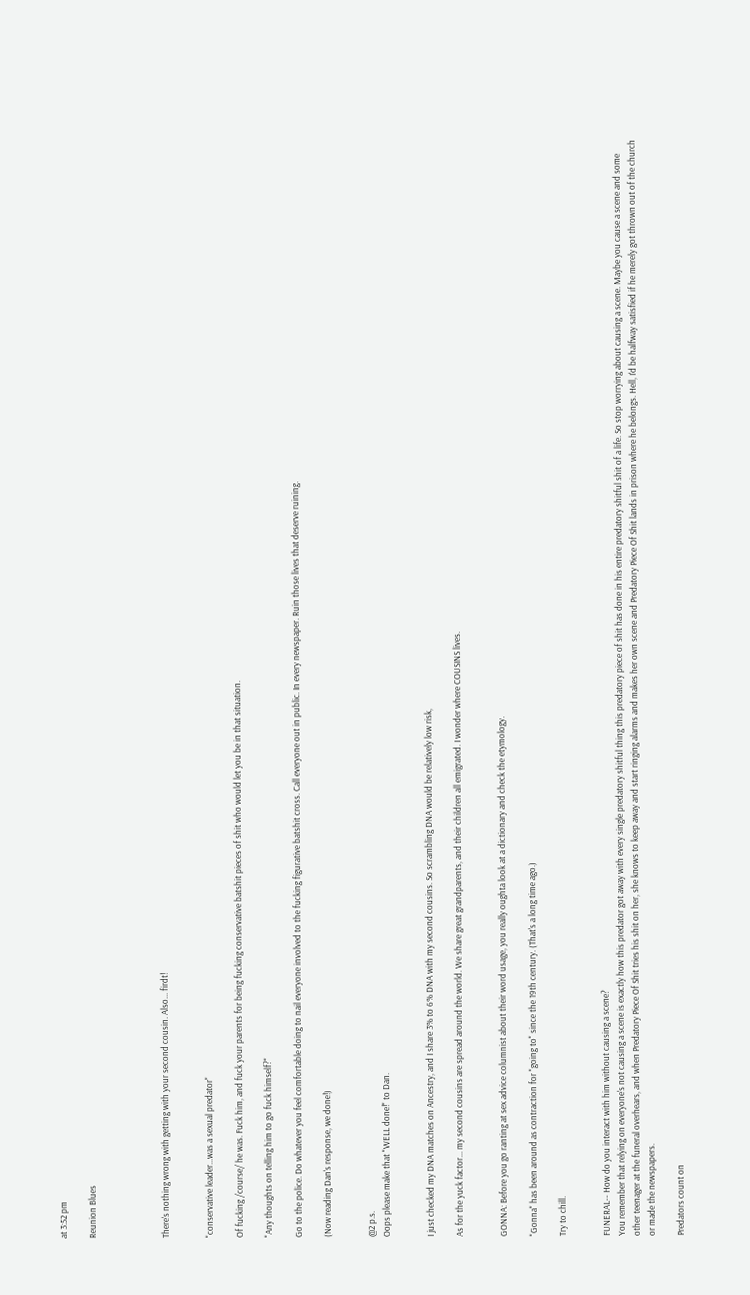at 3:52 pm

Reunion Blues




There's nothing wrong with getting with your second cousin. Also... firdt!


"conservative leader...was a sexual predator"

Of fucking /course/ he was. Fuck him, and fuck your parents for being fucking conservative batshit pieces of shit who would let you be in that situation.

"Any thoughts on telling him to go fuck himself?"

Go to the police. Do whatever you feel comfortable doing to nail everyone involved to the fucking figurative batshit cross. Call everyone out in public. In every newspaper. Ruin those lives that deserve ruining.

(Now reading Dan's response, we done!)


@2 p.s.
Oops please make that "WELL done!" to Dan.


I just checked my DNA matches on Ancestry, and I share 3% to 6% DNA with my second cousins. So scrambling DNA would be relatively low risk,

As for the yuck factor... my second cousins are spread around the world. We share great grandparents, and their children all emigrated. I wonder where COUSINS lives.


GONNA: Before you go ranting at sex advice columnist about their word usage, you really oughta look at a dictionary and check the etymology.

"Gonna" has been around as contraction for "going to" since the 19th century. (That's a long time ago.)

Try to chill.


FUNERAL-- How do you interact with him without causing a scene?
You remember that relying on everyone's not causing a scene is exactly how this predator got away with every single predatory shitful thing this predatory piece of shit has done in his entire predatory shitful shit of a life. So stop worrying about causing a scene. Maybe you cause a scene and some other teenager at the funeral overhears, and when Predatory Piece Of Shit tries his shit on her, she knows to keep away and start ringing alarms and makes her own scene and Predatory Piece Of Shit lands in prison where he belongs. Hell, I'd be halfway satisfied if he merely got thrown out of the church or made the newspapers.

Predators count on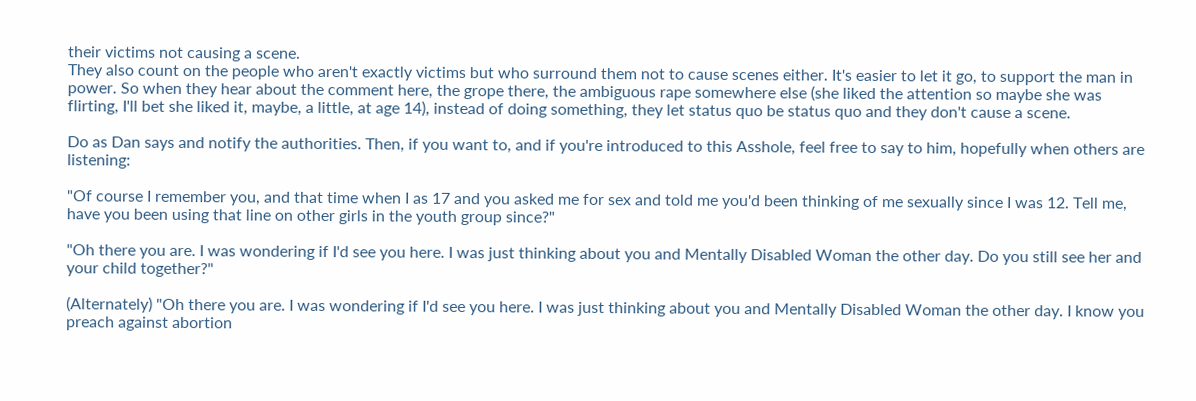their victims not causing a scene.
They also count on the people who aren't exactly victims but who surround them not to cause scenes either. It's easier to let it go, to support the man in power. So when they hear about the comment here, the grope there, the ambiguous rape somewhere else (she liked the attention so maybe she was flirting, I'll bet she liked it, maybe, a little, at age 14), instead of doing something, they let status quo be status quo and they don't cause a scene.

Do as Dan says and notify the authorities. Then, if you want to, and if you're introduced to this Asshole, feel free to say to him, hopefully when others are listening:

"Of course I remember you, and that time when I as 17 and you asked me for sex and told me you'd been thinking of me sexually since I was 12. Tell me, have you been using that line on other girls in the youth group since?"

"Oh there you are. I was wondering if I'd see you here. I was just thinking about you and Mentally Disabled Woman the other day. Do you still see her and your child together?"

(Alternately) "Oh there you are. I was wondering if I'd see you here. I was just thinking about you and Mentally Disabled Woman the other day. I know you preach against abortion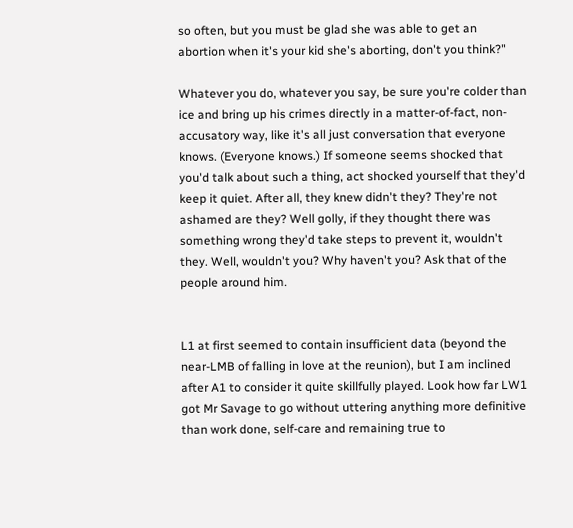so often, but you must be glad she was able to get an abortion when it's your kid she's aborting, don't you think?"

Whatever you do, whatever you say, be sure you're colder than ice and bring up his crimes directly in a matter-of-fact, non-accusatory way, like it's all just conversation that everyone knows. (Everyone knows.) If someone seems shocked that you'd talk about such a thing, act shocked yourself that they'd keep it quiet. After all, they knew didn't they? They're not ashamed are they? Well golly, if they thought there was something wrong they'd take steps to prevent it, wouldn't they. Well, wouldn't you? Why haven't you? Ask that of the people around him.


L1 at first seemed to contain insufficient data (beyond the near-LMB of falling in love at the reunion), but I am inclined after A1 to consider it quite skillfully played. Look how far LW1 got Mr Savage to go without uttering anything more definitive than work done, self-care and remaining true to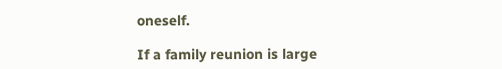oneself.

If a family reunion is large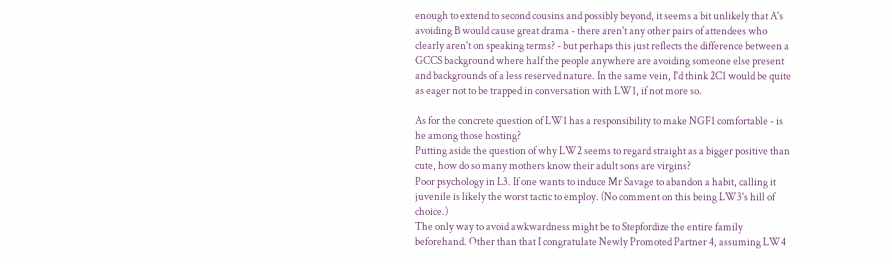enough to extend to second cousins and possibly beyond, it seems a bit unlikely that A's avoiding B would cause great drama - there aren't any other pairs of attendees who clearly aren't on speaking terms? - but perhaps this just reflects the difference between a GCCS background where half the people anywhere are avoiding someone else present and backgrounds of a less reserved nature. In the same vein, I'd think 2C1 would be quite as eager not to be trapped in conversation with LW1, if not more so.

As for the concrete question of LW1 has a responsibility to make NGF1 comfortable - is he among those hosting?
Putting aside the question of why LW2 seems to regard straight as a bigger positive than cute, how do so many mothers know their adult sons are virgins?
Poor psychology in L3. If one wants to induce Mr Savage to abandon a habit, calling it juvenile is likely the worst tactic to employ. (No comment on this being LW3's hill of choice.)
The only way to avoid awkwardness might be to Stepfordize the entire family beforehand. Other than that I congratulate Newly Promoted Partner 4, assuming LW4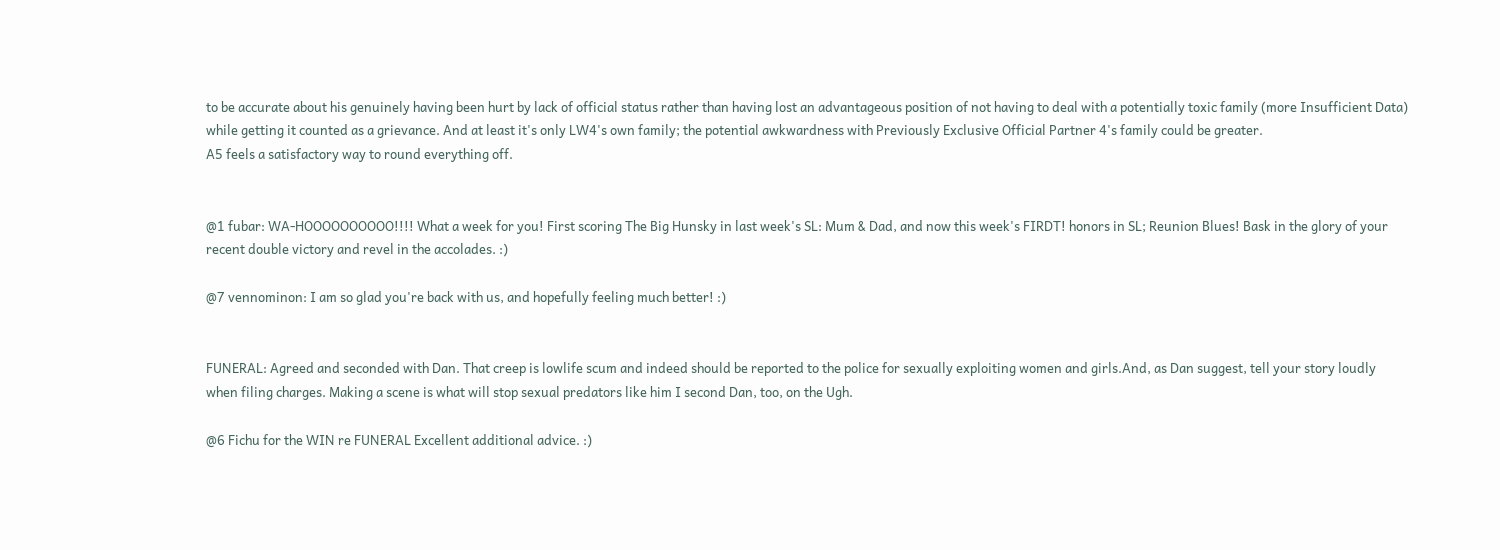to be accurate about his genuinely having been hurt by lack of official status rather than having lost an advantageous position of not having to deal with a potentially toxic family (more Insufficient Data) while getting it counted as a grievance. And at least it's only LW4's own family; the potential awkwardness with Previously Exclusive Official Partner 4's family could be greater.
A5 feels a satisfactory way to round everything off.


@1 fubar: WA-HOOOOOOOOOO!!!! What a week for you! First scoring The Big Hunsky in last week's SL: Mum & Dad, and now this week's FIRDT! honors in SL; Reunion Blues! Bask in the glory of your recent double victory and revel in the accolades. :)

@7 vennominon: I am so glad you're back with us, and hopefully feeling much better! :)


FUNERAL: Agreed and seconded with Dan. That creep is lowlife scum and indeed should be reported to the police for sexually exploiting women and girls.And, as Dan suggest, tell your story loudly when filing charges. Making a scene is what will stop sexual predators like him I second Dan, too, on the Ugh.

@6 Fichu for the WIN re FUNERAL Excellent additional advice. :)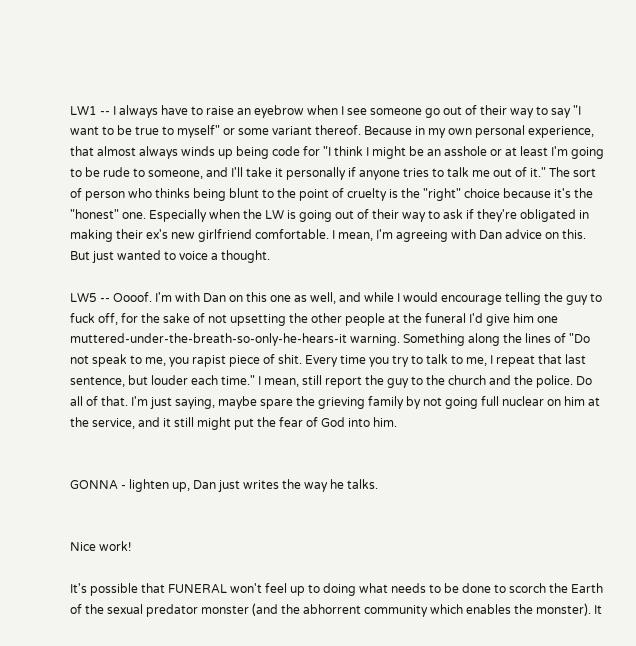LW1 -- I always have to raise an eyebrow when I see someone go out of their way to say "I want to be true to myself" or some variant thereof. Because in my own personal experience, that almost always winds up being code for "I think I might be an asshole or at least I'm going to be rude to someone, and I'll take it personally if anyone tries to talk me out of it." The sort of person who thinks being blunt to the point of cruelty is the "right" choice because it's the "honest" one. Especially when the LW is going out of their way to ask if they're obligated in making their ex's new girlfriend comfortable. I mean, I'm agreeing with Dan advice on this. But just wanted to voice a thought.

LW5 -- Oooof. I'm with Dan on this one as well, and while I would encourage telling the guy to fuck off, for the sake of not upsetting the other people at the funeral I'd give him one muttered-under-the-breath-so-only-he-hears-it warning. Something along the lines of "Do not speak to me, you rapist piece of shit. Every time you try to talk to me, I repeat that last sentence, but louder each time." I mean, still report the guy to the church and the police. Do all of that. I'm just saying, maybe spare the grieving family by not going full nuclear on him at the service, and it still might put the fear of God into him.


GONNA - lighten up, Dan just writes the way he talks.


Nice work!

It's possible that FUNERAL won't feel up to doing what needs to be done to scorch the Earth of the sexual predator monster (and the abhorrent community which enables the monster). It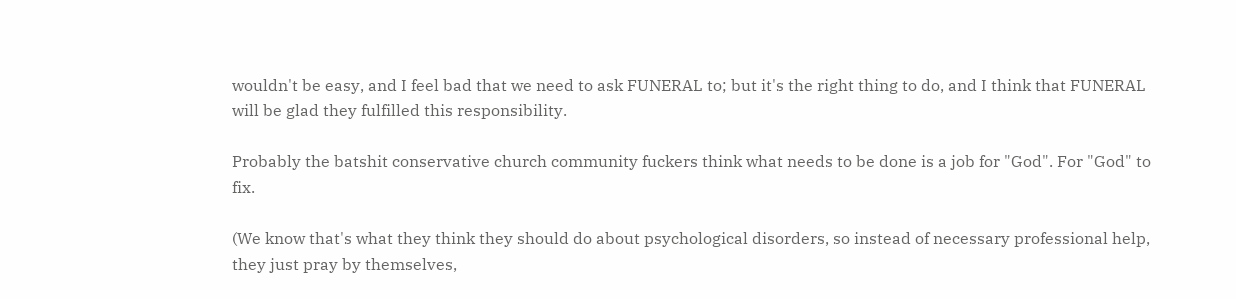wouldn't be easy, and I feel bad that we need to ask FUNERAL to; but it's the right thing to do, and I think that FUNERAL will be glad they fulfilled this responsibility.

Probably the batshit conservative church community fuckers think what needs to be done is a job for "God". For "God" to fix.

(We know that's what they think they should do about psychological disorders, so instead of necessary professional help, they just pray by themselves,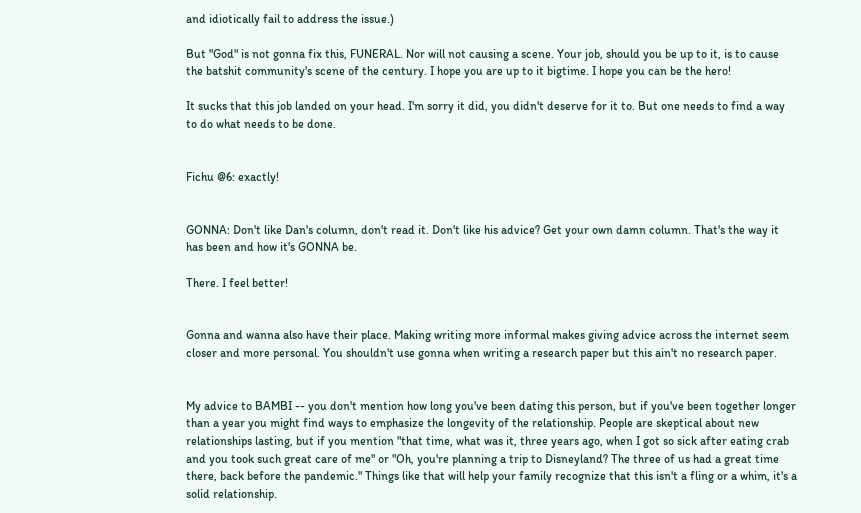and idiotically fail to address the issue.)

But "God" is not gonna fix this, FUNERAL. Nor will not causing a scene. Your job, should you be up to it, is to cause the batshit community's scene of the century. I hope you are up to it bigtime. I hope you can be the hero!

It sucks that this job landed on your head. I'm sorry it did, you didn't deserve for it to. But one needs to find a way to do what needs to be done.


Fichu @6: exactly!


GONNA: Don't like Dan's column, don't read it. Don't like his advice? Get your own damn column. That's the way it has been and how it's GONNA be.

There. I feel better!


Gonna and wanna also have their place. Making writing more informal makes giving advice across the internet seem closer and more personal. You shouldn't use gonna when writing a research paper but this ain't no research paper.


My advice to BAMBI -- you don't mention how long you've been dating this person, but if you've been together longer than a year you might find ways to emphasize the longevity of the relationship. People are skeptical about new relationships lasting, but if you mention "that time, what was it, three years ago, when I got so sick after eating crab and you took such great care of me" or "Oh, you're planning a trip to Disneyland? The three of us had a great time there, back before the pandemic." Things like that will help your family recognize that this isn't a fling or a whim, it's a solid relationship.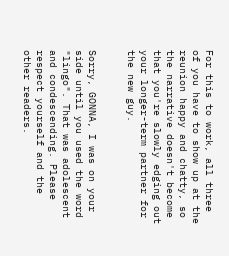For this to work, all three of you have to show up at the reunion happy and chatty, so the narrative doesn't become that you're slowly edging out your longer-term partner for the new guy.


Sorry, GONNA, I was on your side until you used the word "lingo". That was adolescent and condescending. Please respect yourself and the other readers.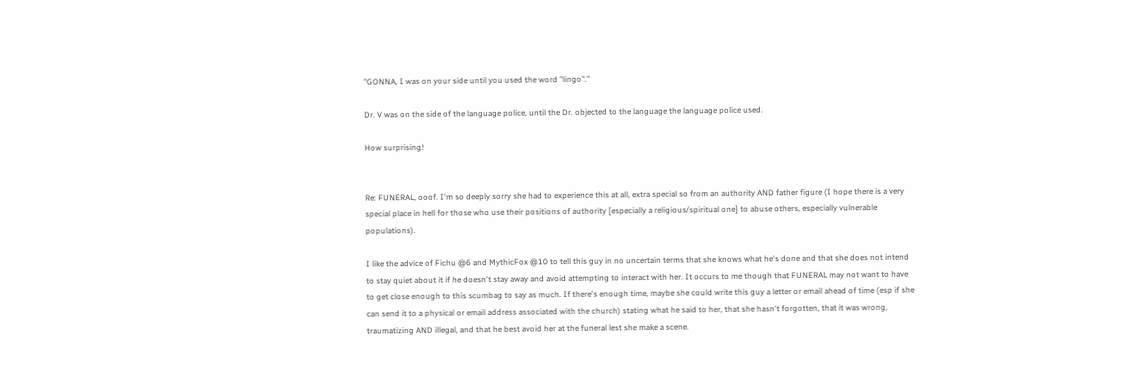"GONNA, I was on your side until you used the word "lingo"."

Dr. V was on the side of the language police, until the Dr. objected to the language the language police used.

How surprising!


Re: FUNERAL, ooof. I'm so deeply sorry she had to experience this at all, extra special so from an authority AND father figure (I hope there is a very special place in hell for those who use their positions of authority [especially a religious/spiritual one] to abuse others, especially vulnerable populations).

I like the advice of Fichu @6 and MythicFox @10 to tell this guy in no uncertain terms that she knows what he's done and that she does not intend to stay quiet about it if he doesn't stay away and avoid attempting to interact with her. It occurs to me though that FUNERAL may not want to have to get close enough to this scumbag to say as much. If there's enough time, maybe she could write this guy a letter or email ahead of time (esp if she can send it to a physical or email address associated with the church) stating what he said to her, that she hasn't forgotten, that it was wrong, traumatizing AND illegal, and that he best avoid her at the funeral lest she make a scene.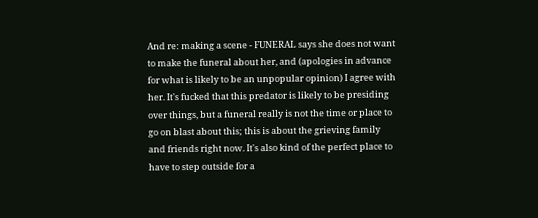And re: making a scene - FUNERAL says she does not want to make the funeral about her, and (apologies in advance for what is likely to be an unpopular opinion) I agree with her. It's fucked that this predator is likely to be presiding over things, but a funeral really is not the time or place to go on blast about this; this is about the grieving family and friends right now. It's also kind of the perfect place to have to step outside for a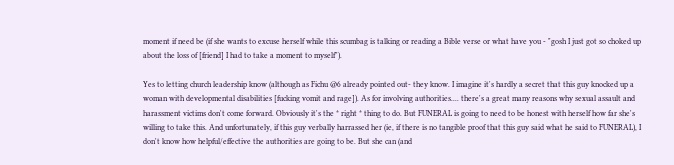moment if need be (if she wants to excuse herself while this scumbag is talking or reading a Bible verse or what have you - "gosh I just got so choked up about the loss of [friend] I had to take a moment to myself").

Yes to letting church leadership know (although as Fichu @6 already pointed out- they know. I imagine it's hardly a secret that this guy knocked up a woman with developmental disabilities [fucking vomit and rage]). As for involving authorities.... there's a great many reasons why sexual assault and harassment victims don't come forward. Obviously it's the * right * thing to do. But FUNERAL is going to need to be honest with herself how far she's willing to take this. And unfortunately, if this guy verbally harrassed her (ie, if there is no tangible proof that this guy said what he said to FUNERAL), I don't know how helpful/effective the authorities are going to be. But she can (and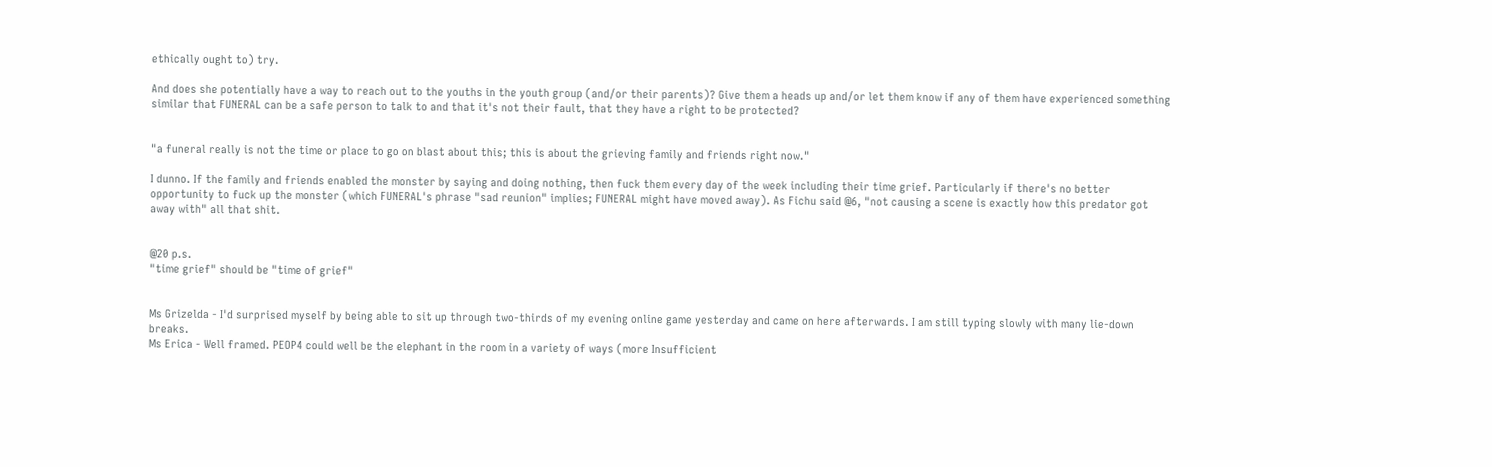ethically ought to) try.

And does she potentially have a way to reach out to the youths in the youth group (and/or their parents)? Give them a heads up and/or let them know if any of them have experienced something similar that FUNERAL can be a safe person to talk to and that it's not their fault, that they have a right to be protected?


"a funeral really is not the time or place to go on blast about this; this is about the grieving family and friends right now."

I dunno. If the family and friends enabled the monster by saying and doing nothing, then fuck them every day of the week including their time grief. Particularly if there's no better opportunity to fuck up the monster (which FUNERAL's phrase "sad reunion" implies; FUNERAL might have moved away). As Fichu said @6, "not causing a scene is exactly how this predator got away with" all that shit.


@20 p.s.
"time grief" should be "time of grief"


Ms Grizelda - I'd surprised myself by being able to sit up through two-thirds of my evening online game yesterday and came on here afterwards. I am still typing slowly with many lie-down breaks.
Ms Erica - Well framed. PEOP4 could well be the elephant in the room in a variety of ways (more Insufficient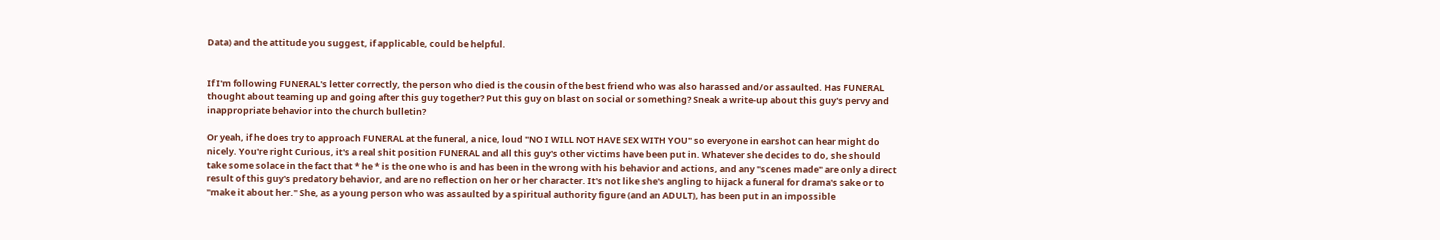Data) and the attitude you suggest, if applicable, could be helpful.


If I'm following FUNERAL's letter correctly, the person who died is the cousin of the best friend who was also harassed and/or assaulted. Has FUNERAL thought about teaming up and going after this guy together? Put this guy on blast on social or something? Sneak a write-up about this guy's pervy and inappropriate behavior into the church bulletin?

Or yeah, if he does try to approach FUNERAL at the funeral, a nice, loud "NO I WILL NOT HAVE SEX WITH YOU" so everyone in earshot can hear might do nicely. You're right Curious, it's a real shit position FUNERAL and all this guy's other victims have been put in. Whatever she decides to do, she should take some solace in the fact that * he * is the one who is and has been in the wrong with his behavior and actions, and any "scenes made" are only a direct result of this guy's predatory behavior, and are no reflection on her or her character. It's not like she's angling to hijack a funeral for drama's sake or to "make it about her." She, as a young person who was assaulted by a spiritual authority figure (and an ADULT), has been put in an impossible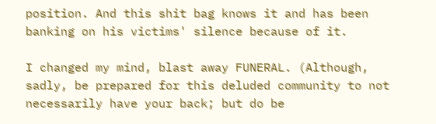position. And this shit bag knows it and has been banking on his victims' silence because of it.

I changed my mind, blast away FUNERAL. (Although, sadly, be prepared for this deluded community to not necessarily have your back; but do be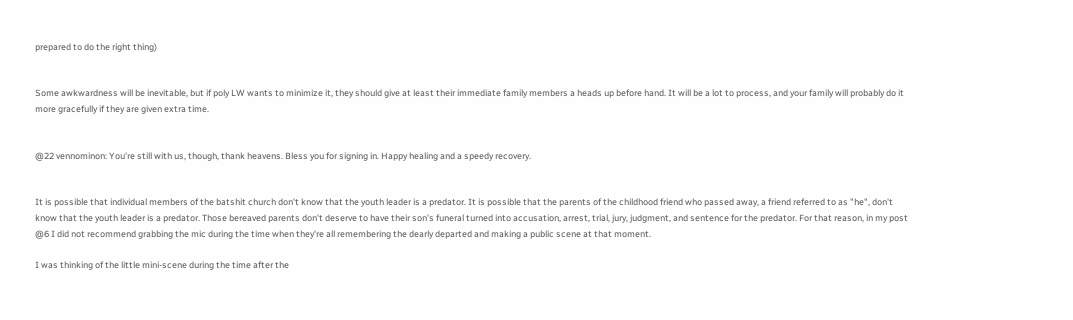prepared to do the right thing)


Some awkwardness will be inevitable, but if poly LW wants to minimize it, they should give at least their immediate family members a heads up before hand. It will be a lot to process, and your family will probably do it more gracefully if they are given extra time.


@22 vennominon: You're still with us, though, thank heavens. Bless you for signing in. Happy healing and a speedy recovery.


It is possible that individual members of the batshit church don't know that the youth leader is a predator. It is possible that the parents of the childhood friend who passed away, a friend referred to as "he", don't know that the youth leader is a predator. Those bereaved parents don't deserve to have their son's funeral turned into accusation, arrest, trial, jury, judgment, and sentence for the predator. For that reason, in my post @6 I did not recommend grabbing the mic during the time when they're all remembering the dearly departed and making a public scene at that moment.

I was thinking of the little mini-scene during the time after the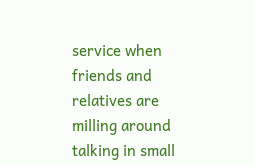service when friends and relatives are milling around talking in small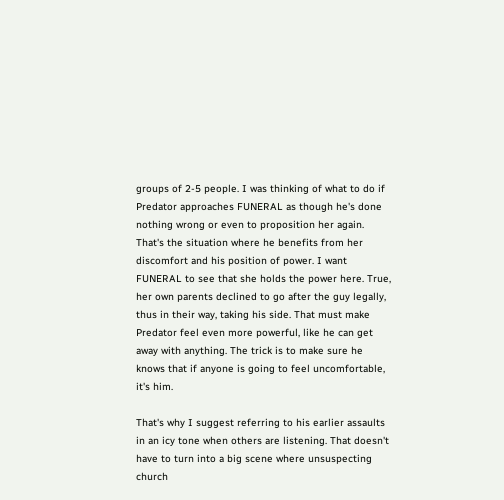groups of 2-5 people. I was thinking of what to do if Predator approaches FUNERAL as though he's done nothing wrong or even to proposition her again. That's the situation where he benefits from her discomfort and his position of power. I want FUNERAL to see that she holds the power here. True, her own parents declined to go after the guy legally, thus in their way, taking his side. That must make Predator feel even more powerful, like he can get away with anything. The trick is to make sure he knows that if anyone is going to feel uncomfortable, it's him.

That's why I suggest referring to his earlier assaults in an icy tone when others are listening. That doesn't have to turn into a big scene where unsuspecting church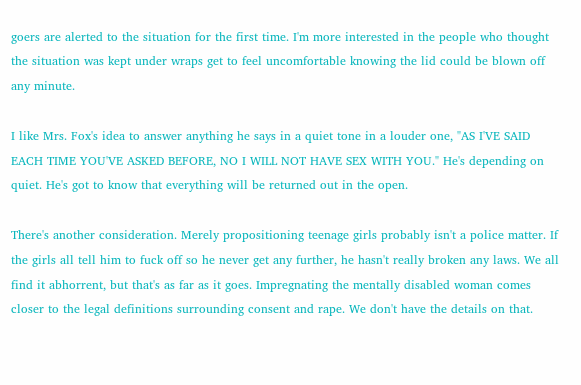goers are alerted to the situation for the first time. I'm more interested in the people who thought the situation was kept under wraps get to feel uncomfortable knowing the lid could be blown off any minute.

I like Mrs. Fox's idea to answer anything he says in a quiet tone in a louder one, "AS I'VE SAID EACH TIME YOU'VE ASKED BEFORE, NO I WILL NOT HAVE SEX WITH YOU." He's depending on quiet. He's got to know that everything will be returned out in the open.

There's another consideration. Merely propositioning teenage girls probably isn't a police matter. If the girls all tell him to fuck off so he never get any further, he hasn't really broken any laws. We all find it abhorrent, but that's as far as it goes. Impregnating the mentally disabled woman comes closer to the legal definitions surrounding consent and rape. We don't have the details on that.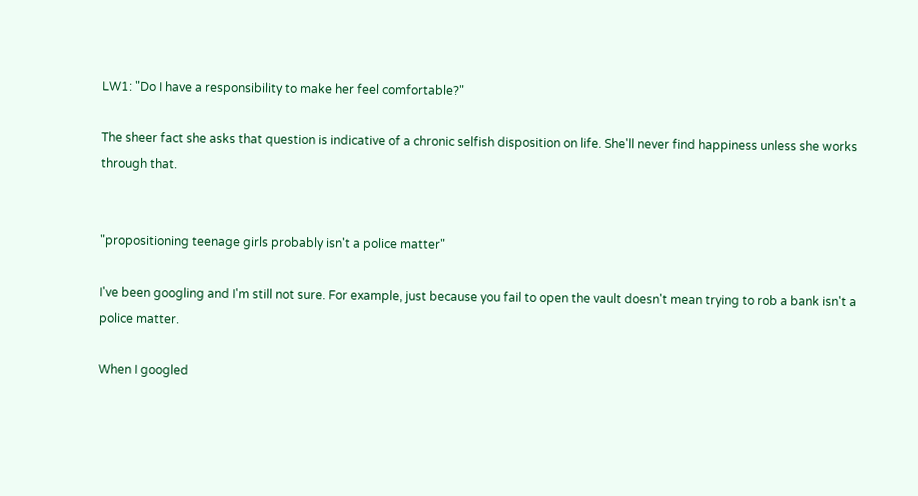LW1: "Do I have a responsibility to make her feel comfortable?"

The sheer fact she asks that question is indicative of a chronic selfish disposition on life. She'll never find happiness unless she works through that.


"propositioning teenage girls probably isn't a police matter"

I've been googling and I'm still not sure. For example, just because you fail to open the vault doesn't mean trying to rob a bank isn't a police matter.

When I googled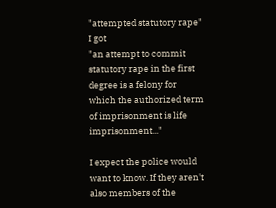"attempted statutory rape" I got
"an attempt to commit statutory rape in the first degree is a felony for which the authorized term of imprisonment is life imprisonment..."

I expect the police would want to know. If they aren't also members of the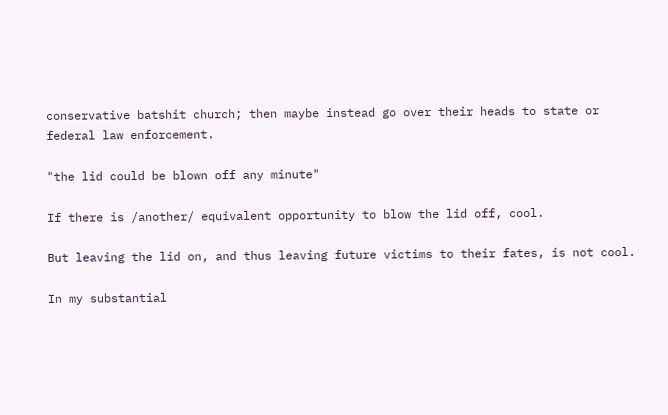conservative batshit church; then maybe instead go over their heads to state or federal law enforcement.

"the lid could be blown off any minute"

If there is /another/ equivalent opportunity to blow the lid off, cool.

But leaving the lid on, and thus leaving future victims to their fates, is not cool.

In my substantial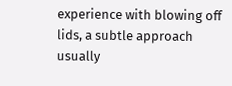experience with blowing off lids, a subtle approach usually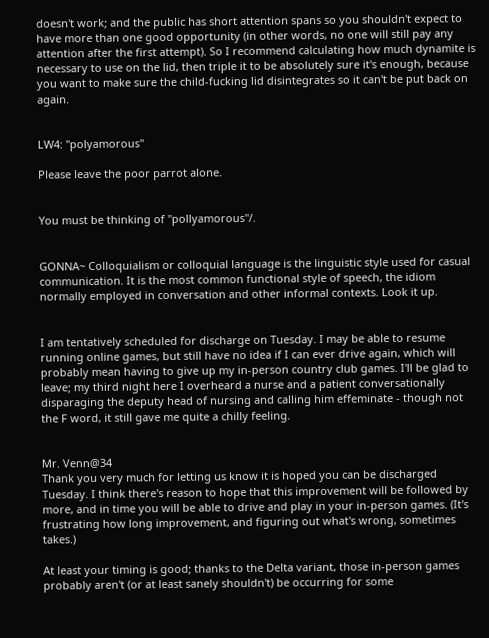doesn't work; and the public has short attention spans so you shouldn't expect to have more than one good opportunity (in other words, no one will still pay any attention after the first attempt). So I recommend calculating how much dynamite is necessary to use on the lid, then triple it to be absolutely sure it's enough, because you want to make sure the child-fucking lid disintegrates so it can't be put back on again.


LW4: "polyamorous"

Please leave the poor parrot alone.


You must be thinking of "pollyamorous"/.


GONNA~ Colloquialism or colloquial language is the linguistic style used for casual communication. It is the most common functional style of speech, the idiom normally employed in conversation and other informal contexts. Look it up.


I am tentatively scheduled for discharge on Tuesday. I may be able to resume running online games, but still have no idea if I can ever drive again, which will probably mean having to give up my in-person country club games. I'll be glad to leave; my third night here I overheard a nurse and a patient conversationally disparaging the deputy head of nursing and calling him effeminate - though not the F word, it still gave me quite a chilly feeling.


Mr. Venn@34
Thank you very much for letting us know it is hoped you can be discharged Tuesday. I think there's reason to hope that this improvement will be followed by more, and in time you will be able to drive and play in your in-person games. (It's frustrating how long improvement, and figuring out what's wrong, sometimes takes.)

At least your timing is good; thanks to the Delta variant, those in-person games probably aren't (or at least sanely shouldn't) be occurring for some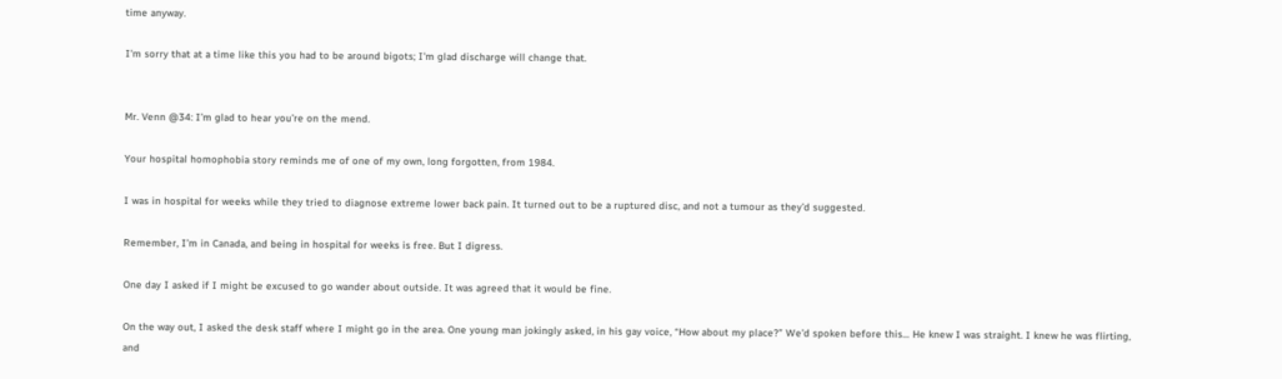time anyway.

I'm sorry that at a time like this you had to be around bigots; I'm glad discharge will change that.


Mr. Venn @34: I’m glad to hear you’re on the mend.

Your hospital homophobia story reminds me of one of my own, long forgotten, from 1984.

I was in hospital for weeks while they tried to diagnose extreme lower back pain. It turned out to be a ruptured disc, and not a tumour as they’d suggested.

Remember, I’m in Canada, and being in hospital for weeks is free. But I digress.

One day I asked if I might be excused to go wander about outside. It was agreed that it would be fine.

On the way out, I asked the desk staff where I might go in the area. One young man jokingly asked, in his gay voice, “How about my place?” We’d spoken before this… He knew I was straight. I knew he was flirting, and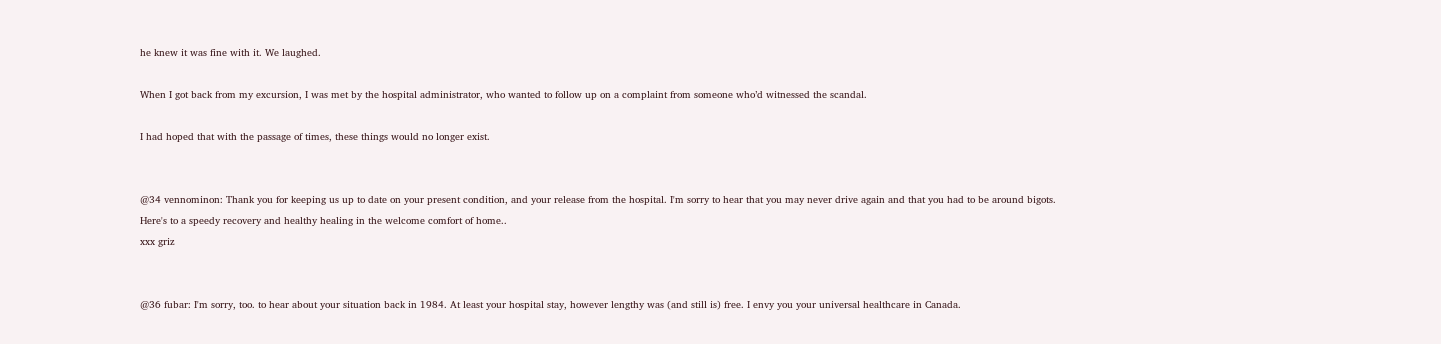he knew it was fine with it. We laughed.

When I got back from my excursion, I was met by the hospital administrator, who wanted to follow up on a complaint from someone who’d witnessed the scandal.

I had hoped that with the passage of times, these things would no longer exist.


@34 vennominon: Thank you for keeping us up to date on your present condition, and your release from the hospital. I'm sorry to hear that you may never drive again and that you had to be around bigots. Here's to a speedy recovery and healthy healing in the welcome comfort of home..
xxx griz


@36 fubar: I'm sorry, too. to hear about your situation back in 1984. At least your hospital stay, however lengthy was (and still is) free. I envy you your universal healthcare in Canada.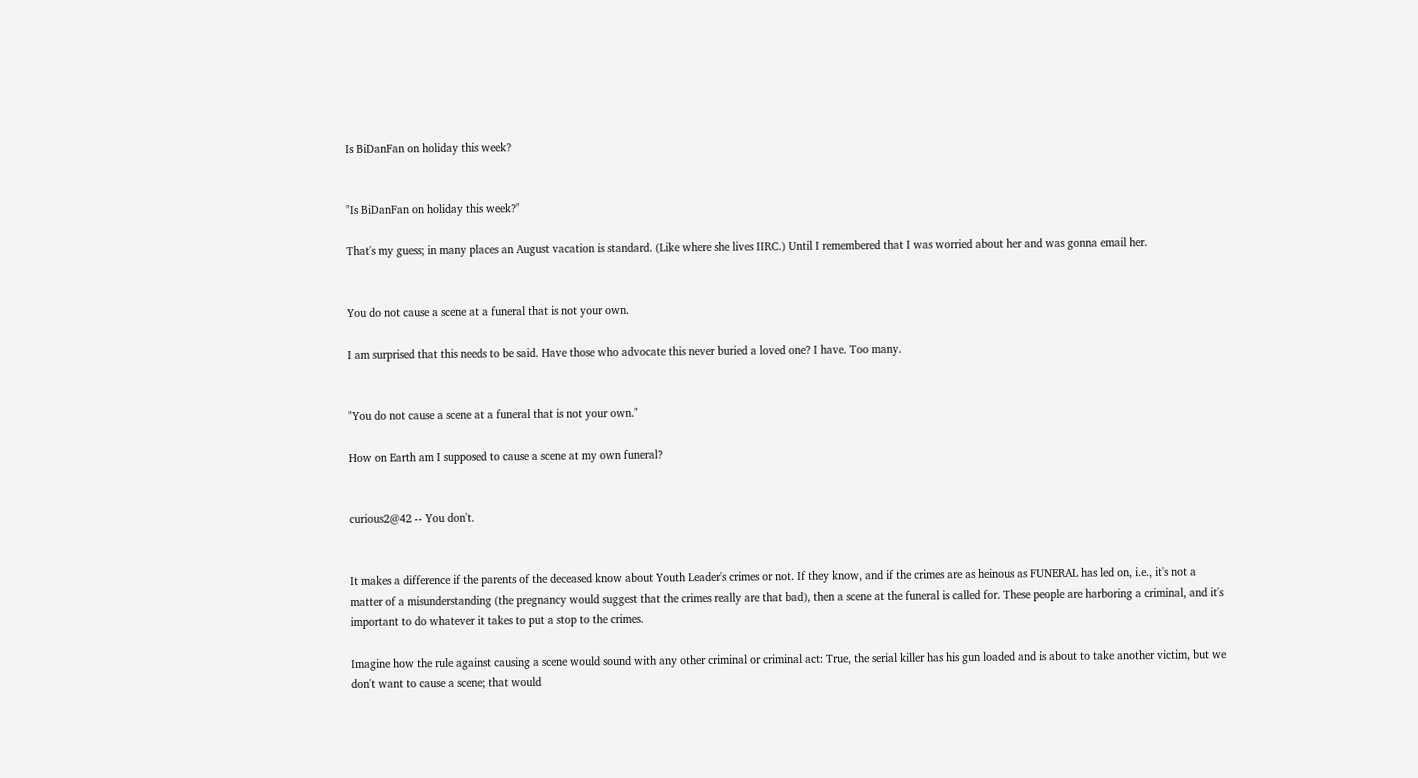Is BiDanFan on holiday this week?


"Is BiDanFan on holiday this week?"

That's my guess; in many places an August vacation is standard. (Like where she lives IIRC.) Until I remembered that I was worried about her and was gonna email her.


You do not cause a scene at a funeral that is not your own.

I am surprised that this needs to be said. Have those who advocate this never buried a loved one? I have. Too many.


"You do not cause a scene at a funeral that is not your own."

How on Earth am I supposed to cause a scene at my own funeral?


curious2@42 -- You don't.


It makes a difference if the parents of the deceased know about Youth Leader's crimes or not. If they know, and if the crimes are as heinous as FUNERAL has led on, i.e., it's not a matter of a misunderstanding (the pregnancy would suggest that the crimes really are that bad), then a scene at the funeral is called for. These people are harboring a criminal, and it's important to do whatever it takes to put a stop to the crimes.

Imagine how the rule against causing a scene would sound with any other criminal or criminal act: True, the serial killer has his gun loaded and is about to take another victim, but we don't want to cause a scene; that would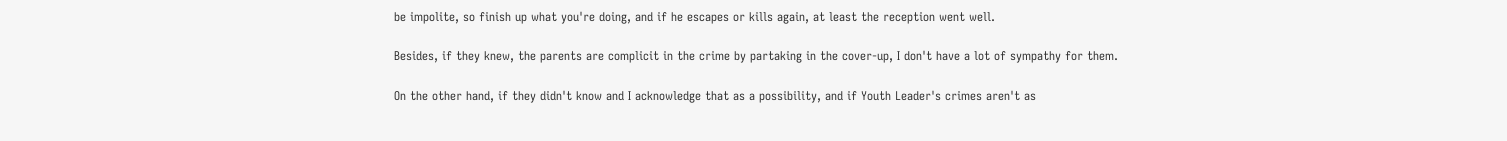be impolite, so finish up what you're doing, and if he escapes or kills again, at least the reception went well.

Besides, if they knew, the parents are complicit in the crime by partaking in the cover-up, I don't have a lot of sympathy for them.

On the other hand, if they didn't know and I acknowledge that as a possibility, and if Youth Leader's crimes aren't as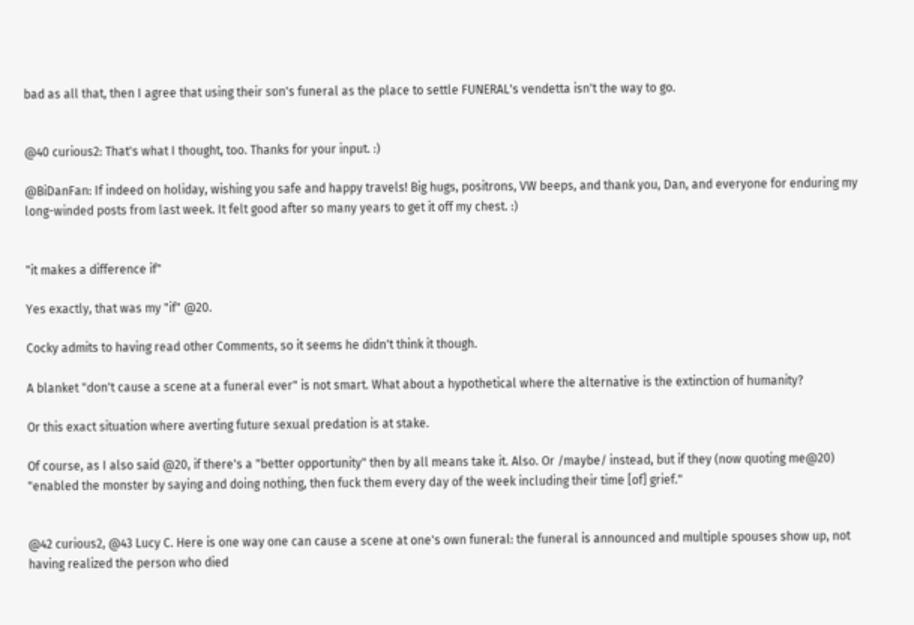bad as all that, then I agree that using their son's funeral as the place to settle FUNERAL's vendetta isn't the way to go.


@40 curious2: That's what I thought, too. Thanks for your input. :)

@BiDanFan: If indeed on holiday, wishing you safe and happy travels! Big hugs, positrons, VW beeps, and thank you, Dan, and everyone for enduring my long-winded posts from last week. It felt good after so many years to get it off my chest. :)


"it makes a difference if"

Yes exactly, that was my "if" @20.

Cocky admits to having read other Comments, so it seems he didn't think it though.

A blanket "don't cause a scene at a funeral ever" is not smart. What about a hypothetical where the alternative is the extinction of humanity?

Or this exact situation where averting future sexual predation is at stake.

Of course, as I also said @20, if there's a "better opportunity" then by all means take it. Also. Or /maybe/ instead, but if they (now quoting me@20) "enabled the monster by saying and doing nothing, then fuck them every day of the week including their time [of] grief."


@42 curious2, @43 Lucy C. Here is one way one can cause a scene at one's own funeral: the funeral is announced and multiple spouses show up, not having realized the person who died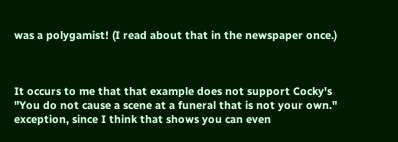was a polygamist! (I read about that in the newspaper once.)



It occurs to me that that example does not support Cocky's "You do not cause a scene at a funeral that is not your own." exception, since I think that shows you can even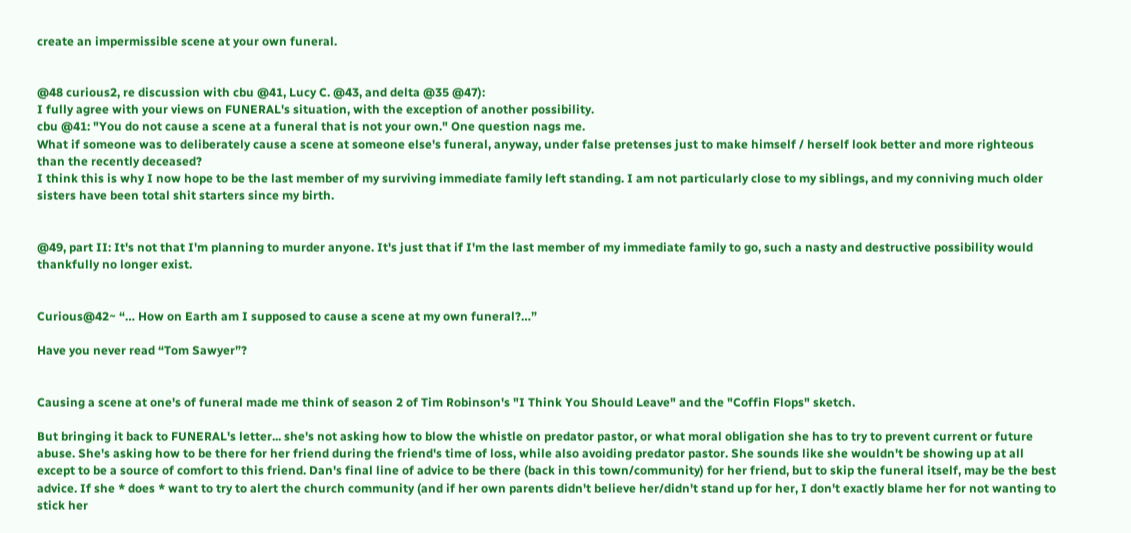create an impermissible scene at your own funeral.


@48 curious2, re discussion with cbu @41, Lucy C. @43, and delta @35 @47):
I fully agree with your views on FUNERAL's situation, with the exception of another possibility.
cbu @41: "You do not cause a scene at a funeral that is not your own." One question nags me.
What if someone was to deliberately cause a scene at someone else's funeral, anyway, under false pretenses just to make himself / herself look better and more righteous than the recently deceased?
I think this is why I now hope to be the last member of my surviving immediate family left standing. I am not particularly close to my siblings, and my conniving much older sisters have been total shit starters since my birth.


@49, part II: It's not that I'm planning to murder anyone. It's just that if I'm the last member of my immediate family to go, such a nasty and destructive possibility would thankfully no longer exist.


Curious@42~ “… How on Earth am I supposed to cause a scene at my own funeral?…”

Have you never read “Tom Sawyer”?


Causing a scene at one's of funeral made me think of season 2 of Tim Robinson's "I Think You Should Leave" and the "Coffin Flops" sketch.

But bringing it back to FUNERAL's letter... she's not asking how to blow the whistle on predator pastor, or what moral obligation she has to try to prevent current or future abuse. She's asking how to be there for her friend during the friend's time of loss, while also avoiding predator pastor. She sounds like she wouldn't be showing up at all except to be a source of comfort to this friend. Dan's final line of advice to be there (back in this town/community) for her friend, but to skip the funeral itself, may be the best advice. If she * does * want to try to alert the church community (and if her own parents didn't believe her/didn't stand up for her, I don't exactly blame her for not wanting to stick her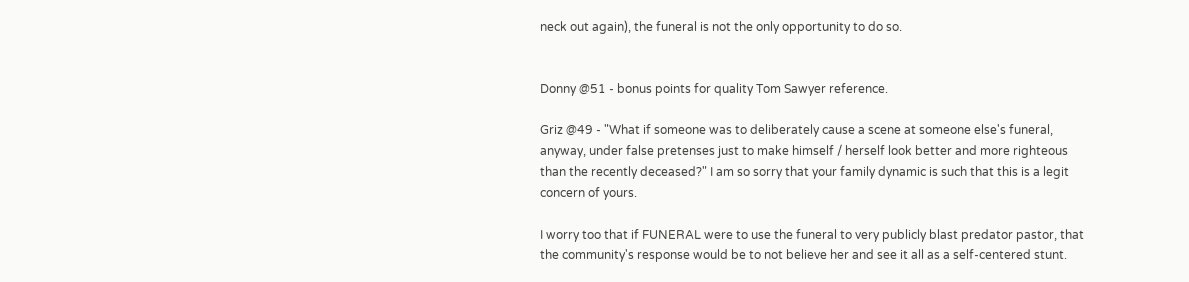neck out again), the funeral is not the only opportunity to do so.


Donny @51 - bonus points for quality Tom Sawyer reference.

Griz @49 - "What if someone was to deliberately cause a scene at someone else's funeral, anyway, under false pretenses just to make himself / herself look better and more righteous than the recently deceased?" I am so sorry that your family dynamic is such that this is a legit concern of yours.

I worry too that if FUNERAL were to use the funeral to very publicly blast predator pastor, that the community's response would be to not believe her and see it all as a self-centered stunt.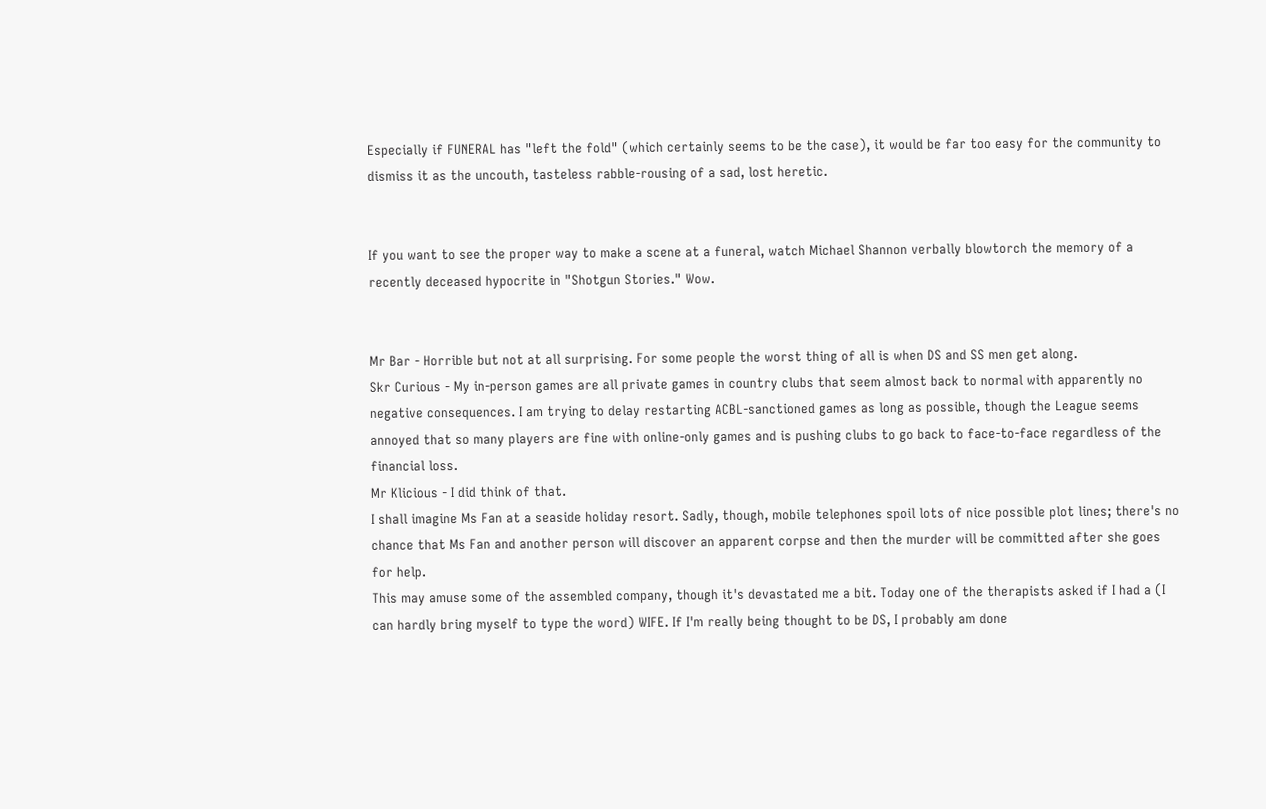Especially if FUNERAL has "left the fold" (which certainly seems to be the case), it would be far too easy for the community to dismiss it as the uncouth, tasteless rabble-rousing of a sad, lost heretic.


If you want to see the proper way to make a scene at a funeral, watch Michael Shannon verbally blowtorch the memory of a recently deceased hypocrite in "Shotgun Stories." Wow.


Mr Bar - Horrible but not at all surprising. For some people the worst thing of all is when DS and SS men get along.
Skr Curious - My in-person games are all private games in country clubs that seem almost back to normal with apparently no negative consequences. I am trying to delay restarting ACBL-sanctioned games as long as possible, though the League seems annoyed that so many players are fine with online-only games and is pushing clubs to go back to face-to-face regardless of the financial loss.
Mr Klicious - I did think of that.
I shall imagine Ms Fan at a seaside holiday resort. Sadly, though, mobile telephones spoil lots of nice possible plot lines; there's no chance that Ms Fan and another person will discover an apparent corpse and then the murder will be committed after she goes for help.
This may amuse some of the assembled company, though it's devastated me a bit. Today one of the therapists asked if I had a (I can hardly bring myself to type the word) WIFE. If I'm really being thought to be DS, I probably am done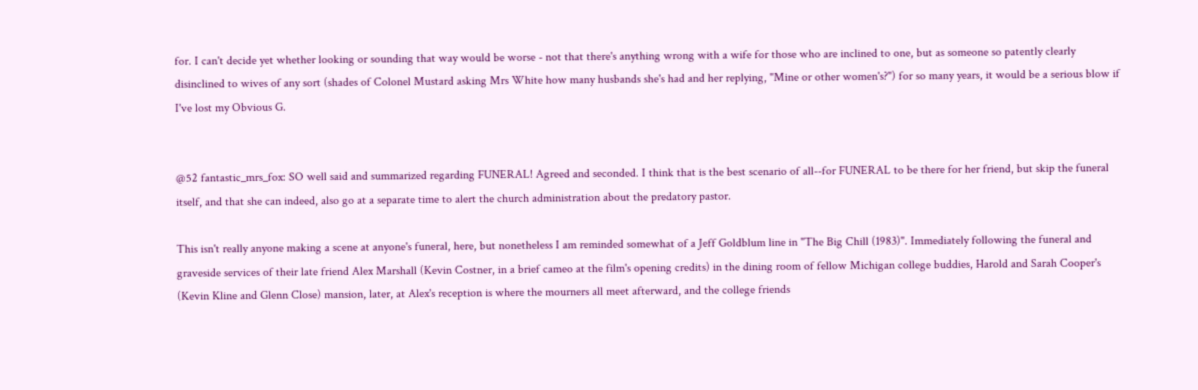for. I can't decide yet whether looking or sounding that way would be worse - not that there's anything wrong with a wife for those who are inclined to one, but as someone so patently clearly disinclined to wives of any sort (shades of Colonel Mustard asking Mrs White how many husbands she's had and her replying, "Mine or other women's?") for so many years, it would be a serious blow if I've lost my Obvious G.


@52 fantastic_mrs_fox: SO well said and summarized regarding FUNERAL! Agreed and seconded. I think that is the best scenario of all--for FUNERAL to be there for her friend, but skip the funeral itself, and that she can indeed, also go at a separate time to alert the church administration about the predatory pastor.

This isn't really anyone making a scene at anyone's funeral, here, but nonetheless I am reminded somewhat of a Jeff Goldblum line in "The Big Chill (1983)". Immediately following the funeral and graveside services of their late friend Alex Marshall (Kevin Costner, in a brief cameo at the film's opening credits) in the dining room of fellow Michigan college buddies, Harold and Sarah Cooper's (Kevin Kline and Glenn Close) mansion, later, at Alex's reception is where the mourners all meet afterward, and the college friends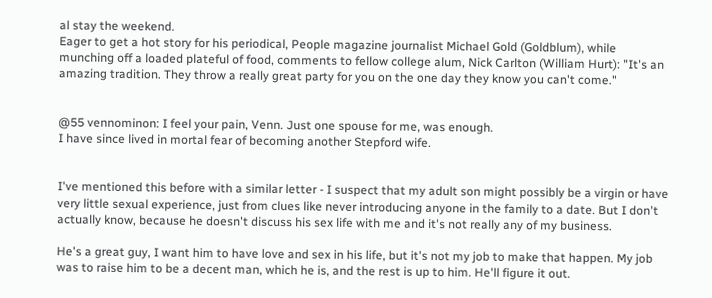al stay the weekend.
Eager to get a hot story for his periodical, People magazine journalist Michael Gold (Goldblum), while munching off a loaded plateful of food, comments to fellow college alum, Nick Carlton (William Hurt): "It's an amazing tradition. They throw a really great party for you on the one day they know you can't come."


@55 vennominon: I feel your pain, Venn. Just one spouse for me, was enough.
I have since lived in mortal fear of becoming another Stepford wife.


I've mentioned this before with a similar letter - I suspect that my adult son might possibly be a virgin or have very little sexual experience, just from clues like never introducing anyone in the family to a date. But I don't actually know, because he doesn't discuss his sex life with me and it's not really any of my business.

He's a great guy, I want him to have love and sex in his life, but it's not my job to make that happen. My job was to raise him to be a decent man, which he is, and the rest is up to him. He'll figure it out.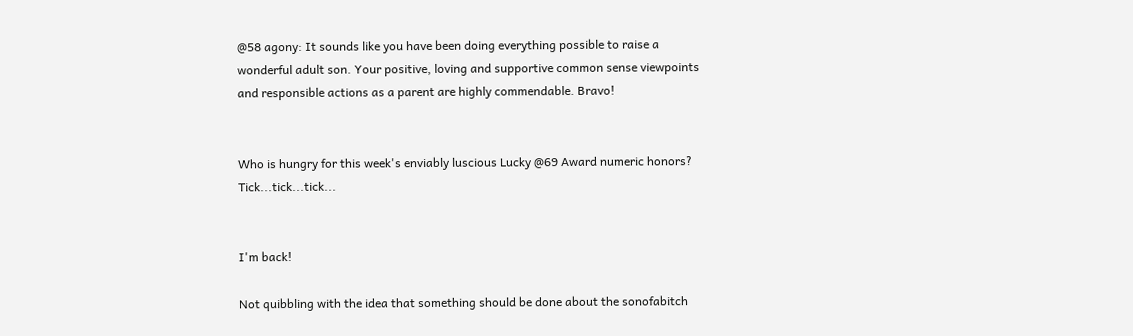@58 agony: It sounds like you have been doing everything possible to raise a wonderful adult son. Your positive, loving and supportive common sense viewpoints and responsible actions as a parent are highly commendable. Bravo!


Who is hungry for this week's enviably luscious Lucky @69 Award numeric honors? Tick...tick...tick...


I'm back!

Not quibbling with the idea that something should be done about the sonofabitch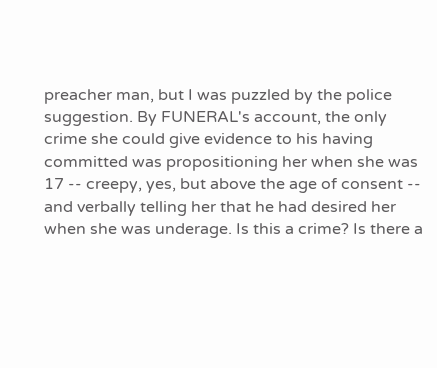preacher man, but I was puzzled by the police suggestion. By FUNERAL's account, the only crime she could give evidence to his having committed was propositioning her when she was 17 -- creepy, yes, but above the age of consent -- and verbally telling her that he had desired her when she was underage. Is this a crime? Is there a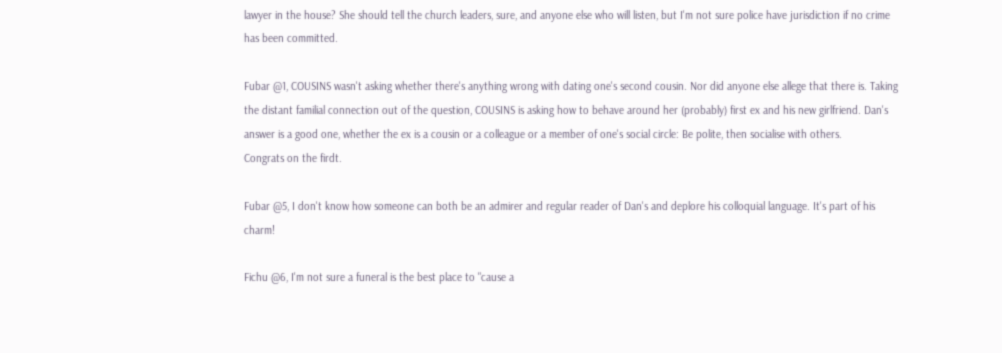lawyer in the house? She should tell the church leaders, sure, and anyone else who will listen, but I'm not sure police have jurisdiction if no crime has been committed.

Fubar @1, COUSINS wasn't asking whether there's anything wrong with dating one's second cousin. Nor did anyone else allege that there is. Taking the distant familial connection out of the question, COUSINS is asking how to behave around her (probably) first ex and his new girlfriend. Dan's answer is a good one, whether the ex is a cousin or a colleague or a member of one's social circle: Be polite, then socialise with others.
Congrats on the firdt.

Fubar @5, I don't know how someone can both be an admirer and regular reader of Dan's and deplore his colloquial language. It's part of his charm!

Fichu @6, I'm not sure a funeral is the best place to "cause a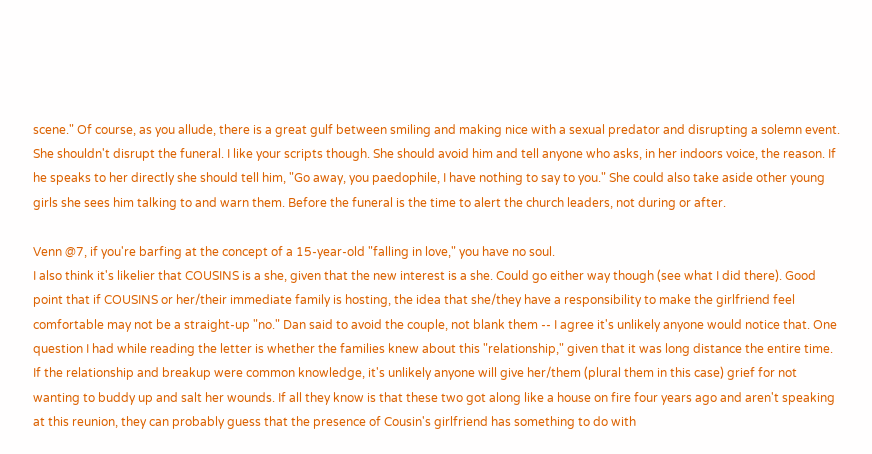scene." Of course, as you allude, there is a great gulf between smiling and making nice with a sexual predator and disrupting a solemn event. She shouldn't disrupt the funeral. I like your scripts though. She should avoid him and tell anyone who asks, in her indoors voice, the reason. If he speaks to her directly she should tell him, "Go away, you paedophile, I have nothing to say to you." She could also take aside other young girls she sees him talking to and warn them. Before the funeral is the time to alert the church leaders, not during or after.

Venn @7, if you're barfing at the concept of a 15-year-old "falling in love," you have no soul.
I also think it's likelier that COUSINS is a she, given that the new interest is a she. Could go either way though (see what I did there). Good point that if COUSINS or her/their immediate family is hosting, the idea that she/they have a responsibility to make the girlfriend feel comfortable may not be a straight-up "no." Dan said to avoid the couple, not blank them -- I agree it's unlikely anyone would notice that. One question I had while reading the letter is whether the families knew about this "relationship," given that it was long distance the entire time. If the relationship and breakup were common knowledge, it's unlikely anyone will give her/them (plural them in this case) grief for not wanting to buddy up and salt her wounds. If all they know is that these two got along like a house on fire four years ago and aren't speaking at this reunion, they can probably guess that the presence of Cousin's girlfriend has something to do with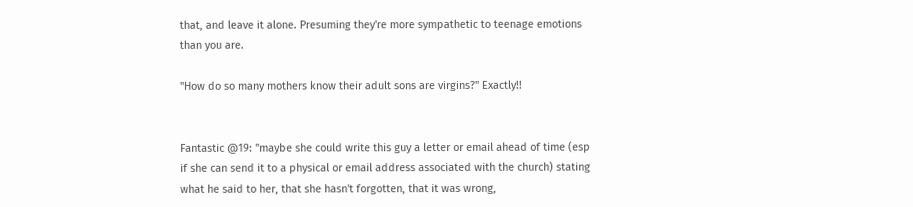that, and leave it alone. Presuming they're more sympathetic to teenage emotions than you are.

"How do so many mothers know their adult sons are virgins?" Exactly!!


Fantastic @19: "maybe she could write this guy a letter or email ahead of time (esp if she can send it to a physical or email address associated with the church) stating what he said to her, that she hasn't forgotten, that it was wrong,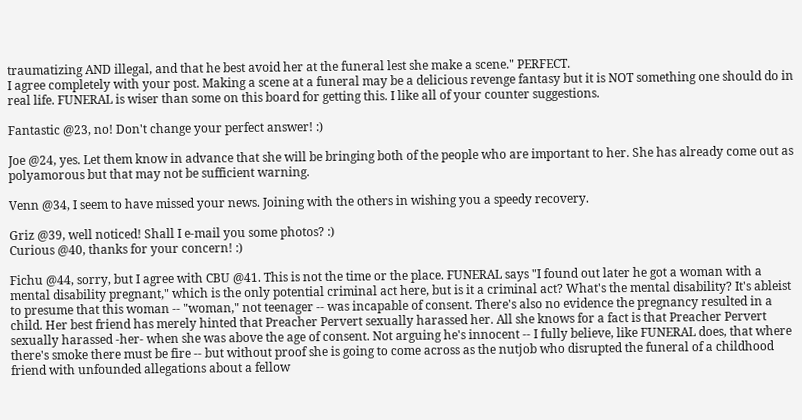traumatizing AND illegal, and that he best avoid her at the funeral lest she make a scene." PERFECT.
I agree completely with your post. Making a scene at a funeral may be a delicious revenge fantasy but it is NOT something one should do in real life. FUNERAL is wiser than some on this board for getting this. I like all of your counter suggestions.

Fantastic @23, no! Don't change your perfect answer! :)

Joe @24, yes. Let them know in advance that she will be bringing both of the people who are important to her. She has already come out as polyamorous but that may not be sufficient warning.

Venn @34, I seem to have missed your news. Joining with the others in wishing you a speedy recovery.

Griz @39, well noticed! Shall I e-mail you some photos? :)
Curious @40, thanks for your concern! :)

Fichu @44, sorry, but I agree with CBU @41. This is not the time or the place. FUNERAL says "I found out later he got a woman with a mental disability pregnant," which is the only potential criminal act here, but is it a criminal act? What's the mental disability? It's ableist to presume that this woman -- "woman," not teenager -- was incapable of consent. There's also no evidence the pregnancy resulted in a child. Her best friend has merely hinted that Preacher Pervert sexually harassed her. All she knows for a fact is that Preacher Pervert sexually harassed -her- when she was above the age of consent. Not arguing he's innocent -- I fully believe, like FUNERAL does, that where there's smoke there must be fire -- but without proof she is going to come across as the nutjob who disrupted the funeral of a childhood friend with unfounded allegations about a fellow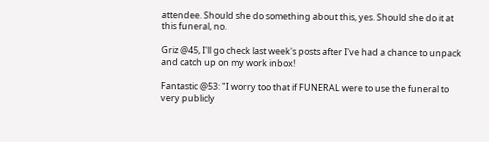attendee. Should she do something about this, yes. Should she do it at this funeral, no.

Griz @45, I'll go check last week's posts after I've had a chance to unpack and catch up on my work inbox!

Fantastic @53: "I worry too that if FUNERAL were to use the funeral to very publicly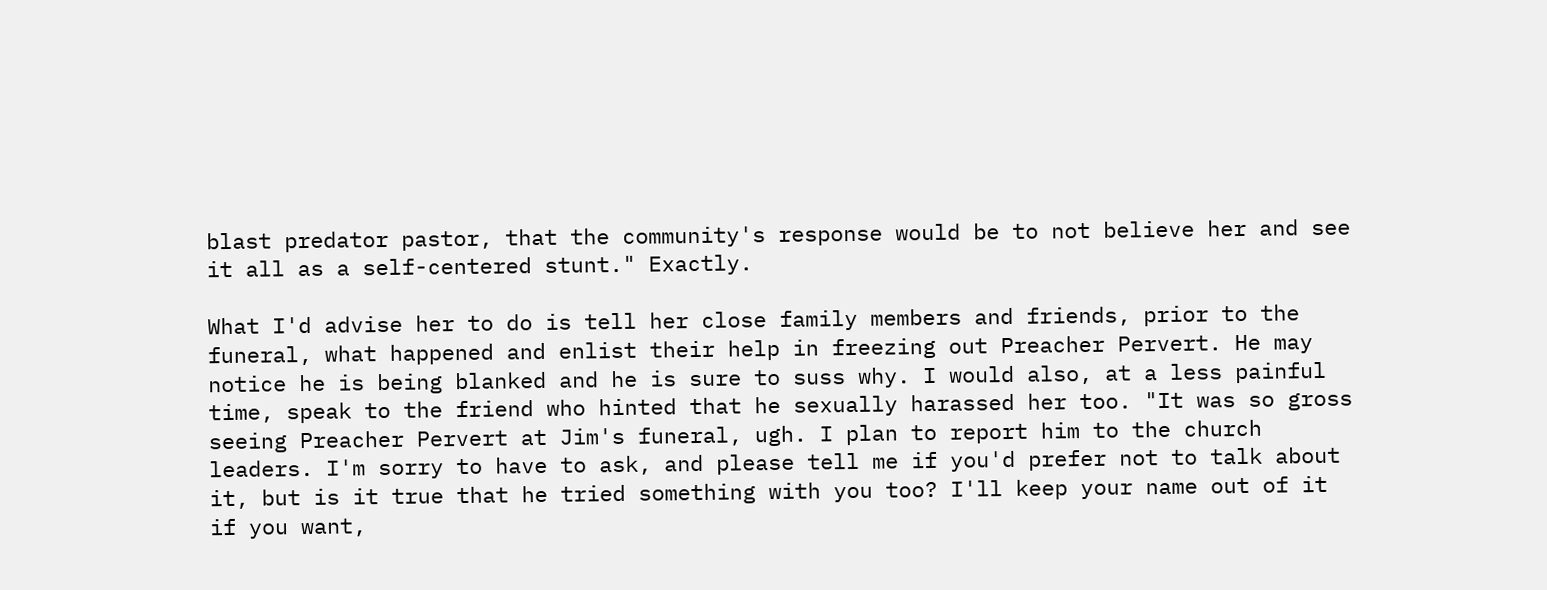blast predator pastor, that the community's response would be to not believe her and see it all as a self-centered stunt." Exactly.

What I'd advise her to do is tell her close family members and friends, prior to the funeral, what happened and enlist their help in freezing out Preacher Pervert. He may notice he is being blanked and he is sure to suss why. I would also, at a less painful time, speak to the friend who hinted that he sexually harassed her too. "It was so gross seeing Preacher Pervert at Jim's funeral, ugh. I plan to report him to the church leaders. I'm sorry to have to ask, and please tell me if you'd prefer not to talk about it, but is it true that he tried something with you too? I'll keep your name out of it if you want,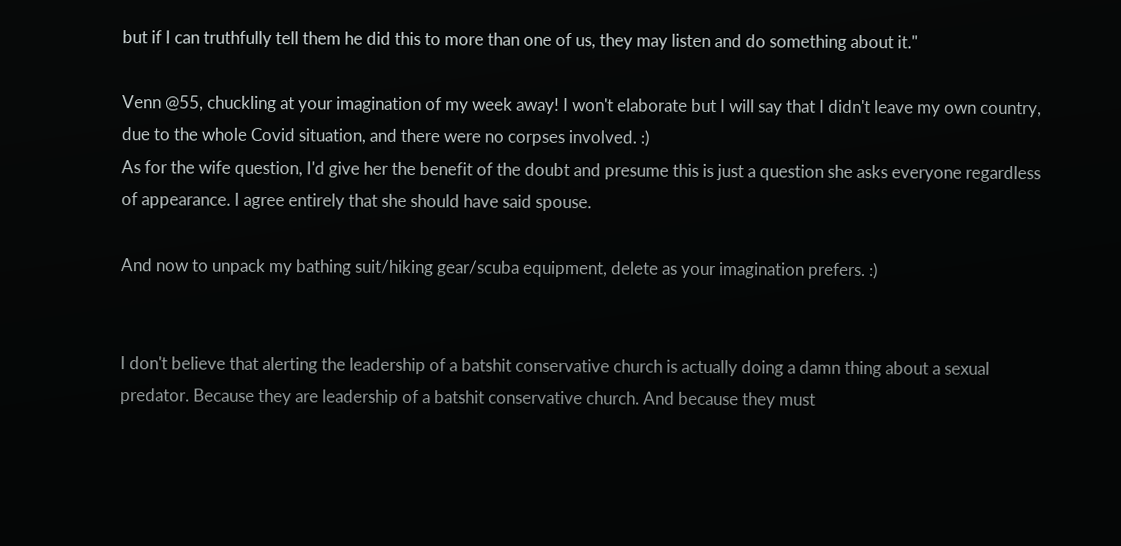but if I can truthfully tell them he did this to more than one of us, they may listen and do something about it."

Venn @55, chuckling at your imagination of my week away! I won't elaborate but I will say that I didn't leave my own country, due to the whole Covid situation, and there were no corpses involved. :)
As for the wife question, I'd give her the benefit of the doubt and presume this is just a question she asks everyone regardless of appearance. I agree entirely that she should have said spouse.

And now to unpack my bathing suit/hiking gear/scuba equipment, delete as your imagination prefers. :)


I don't believe that alerting the leadership of a batshit conservative church is actually doing a damn thing about a sexual predator. Because they are leadership of a batshit conservative church. And because they must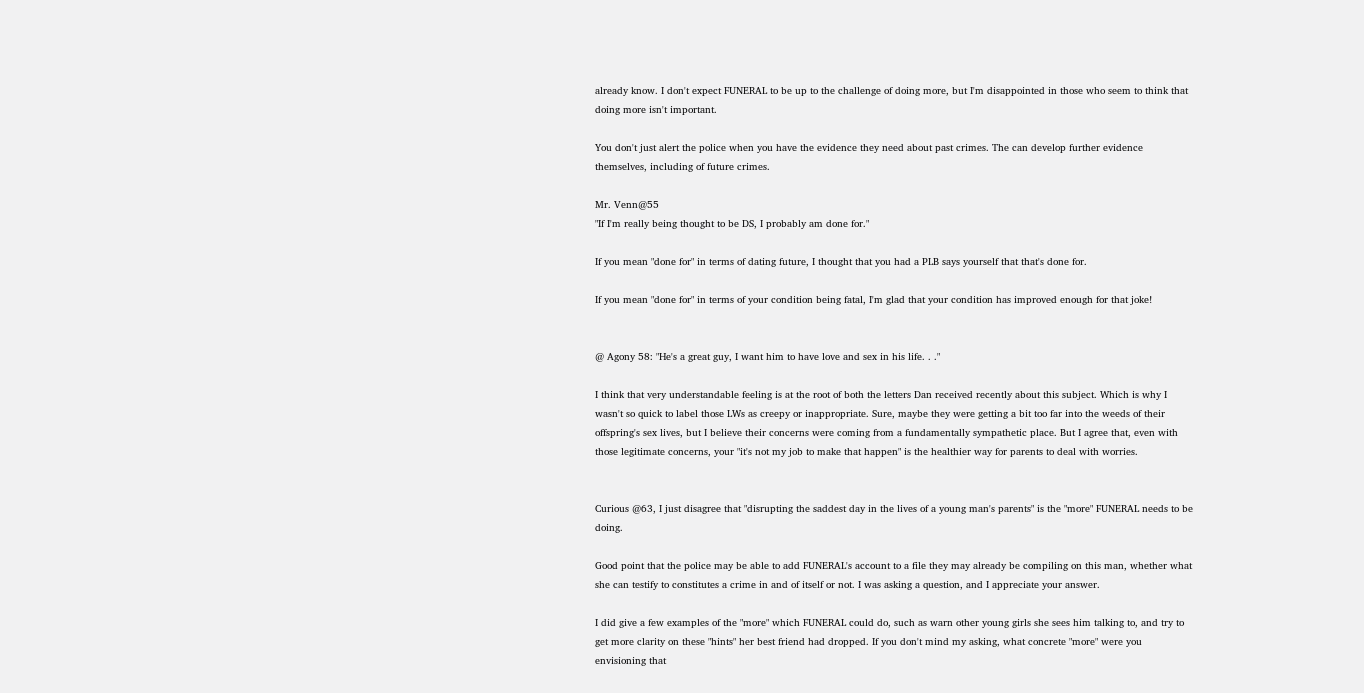already know. I don't expect FUNERAL to be up to the challenge of doing more, but I'm disappointed in those who seem to think that doing more isn't important.

You don't just alert the police when you have the evidence they need about past crimes. The can develop further evidence themselves, including of future crimes.

Mr. Venn@55
"If I'm really being thought to be DS, I probably am done for."

If you mean "done for" in terms of dating future, I thought that you had a PLB says yourself that that's done for.

If you mean "done for" in terms of your condition being fatal, I'm glad that your condition has improved enough for that joke!


@ Agony 58: "He's a great guy, I want him to have love and sex in his life. . ."

I think that very understandable feeling is at the root of both the letters Dan received recently about this subject. Which is why I wasn't so quick to label those LWs as creepy or inappropriate. Sure, maybe they were getting a bit too far into the weeds of their offspring's sex lives, but I believe their concerns were coming from a fundamentally sympathetic place. But I agree that, even with those legitimate concerns, your "it's not my job to make that happen" is the healthier way for parents to deal with worries.


Curious @63, I just disagree that "disrupting the saddest day in the lives of a young man's parents" is the "more" FUNERAL needs to be doing.

Good point that the police may be able to add FUNERAL's account to a file they may already be compiling on this man, whether what she can testify to constitutes a crime in and of itself or not. I was asking a question, and I appreciate your answer.

I did give a few examples of the "more" which FUNERAL could do, such as warn other young girls she sees him talking to, and try to get more clarity on these "hints" her best friend had dropped. If you don't mind my asking, what concrete "more" were you envisioning that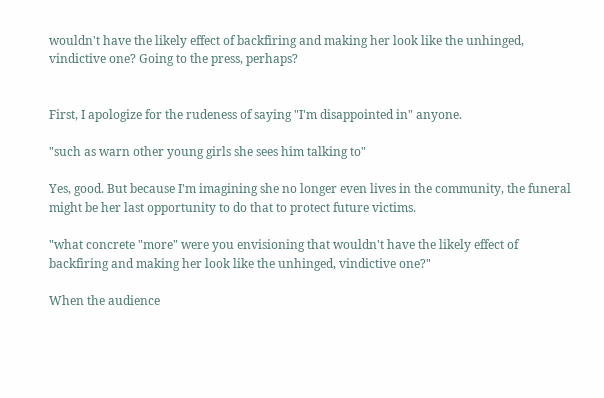wouldn't have the likely effect of backfiring and making her look like the unhinged, vindictive one? Going to the press, perhaps?


First, I apologize for the rudeness of saying "I'm disappointed in" anyone.

"such as warn other young girls she sees him talking to"

Yes, good. But because I'm imagining she no longer even lives in the community, the funeral might be her last opportunity to do that to protect future victims.

"what concrete "more" were you envisioning that wouldn't have the likely effect of backfiring and making her look like the unhinged, vindictive one?"

When the audience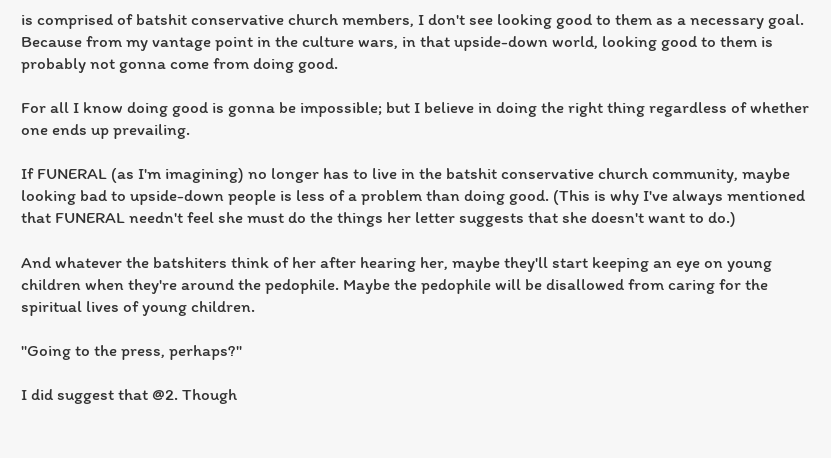is comprised of batshit conservative church members, I don't see looking good to them as a necessary goal. Because from my vantage point in the culture wars, in that upside-down world, looking good to them is probably not gonna come from doing good.

For all I know doing good is gonna be impossible; but I believe in doing the right thing regardless of whether one ends up prevailing.

If FUNERAL (as I'm imagining) no longer has to live in the batshit conservative church community, maybe looking bad to upside-down people is less of a problem than doing good. (This is why I've always mentioned that FUNERAL needn't feel she must do the things her letter suggests that she doesn't want to do.)

And whatever the batshiters think of her after hearing her, maybe they'll start keeping an eye on young children when they're around the pedophile. Maybe the pedophile will be disallowed from caring for the spiritual lives of young children.

"Going to the press, perhaps?"

I did suggest that @2. Though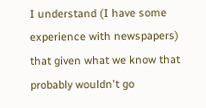I understand (I have some experience with newspapers) that given what we know that probably wouldn't go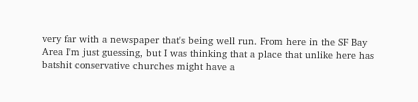very far with a newspaper that's being well run. From here in the SF Bay Area I'm just guessing, but I was thinking that a place that unlike here has batshit conservative churches might have a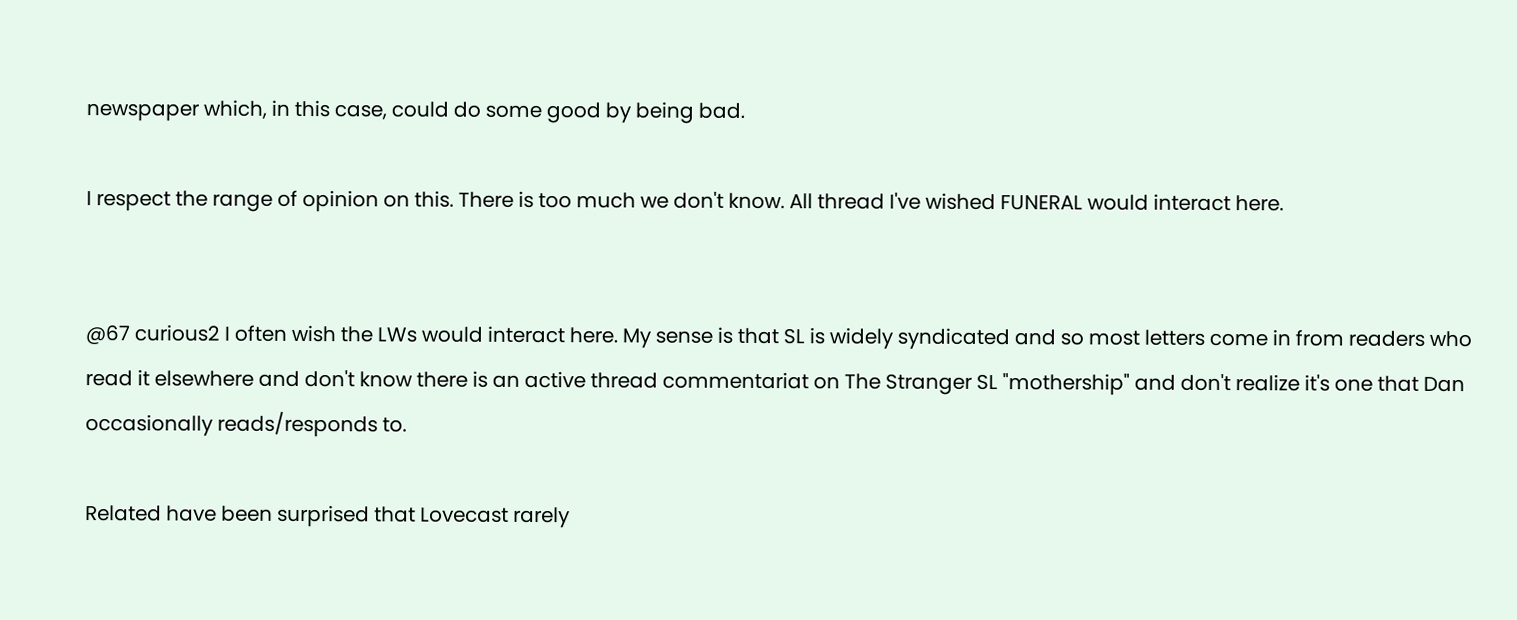newspaper which, in this case, could do some good by being bad.

I respect the range of opinion on this. There is too much we don't know. All thread I've wished FUNERAL would interact here.


@67 curious2 I often wish the LWs would interact here. My sense is that SL is widely syndicated and so most letters come in from readers who read it elsewhere and don't know there is an active thread commentariat on The Stranger SL "mothership" and don't realize it's one that Dan occasionally reads/responds to.

Related have been surprised that Lovecast rarely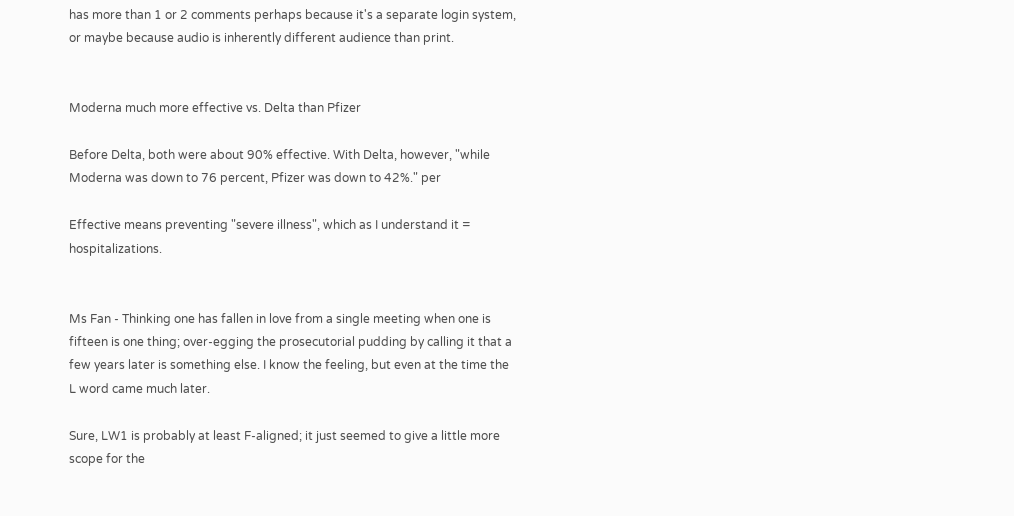has more than 1 or 2 comments perhaps because it's a separate login system, or maybe because audio is inherently different audience than print.


Moderna much more effective vs. Delta than Pfizer

Before Delta, both were about 90% effective. With Delta, however, "while Moderna was down to 76 percent, Pfizer was down to 42%." per

Effective means preventing "severe illness", which as I understand it = hospitalizations.


Ms Fan - Thinking one has fallen in love from a single meeting when one is fifteen is one thing; over-egging the prosecutorial pudding by calling it that a few years later is something else. I know the feeling, but even at the time the L word came much later.

Sure, LW1 is probably at least F-aligned; it just seemed to give a little more scope for the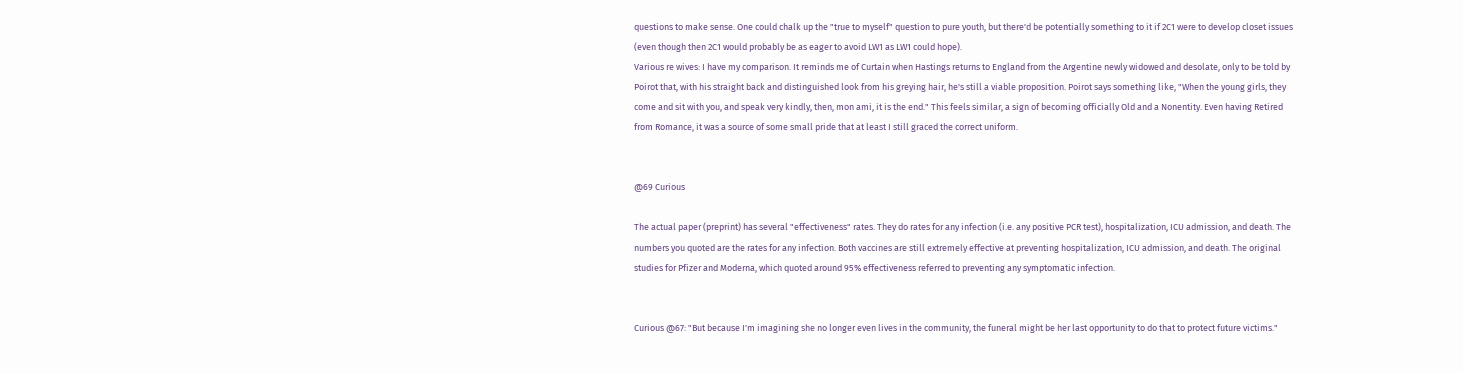questions to make sense. One could chalk up the "true to myself" question to pure youth, but there'd be potentially something to it if 2C1 were to develop closet issues (even though then 2C1 would probably be as eager to avoid LW1 as LW1 could hope).
Various re wives: I have my comparison. It reminds me of Curtain when Hastings returns to England from the Argentine newly widowed and desolate, only to be told by Poirot that, with his straight back and distinguished look from his greying hair, he's still a viable proposition. Poirot says something like, "When the young girls, they come and sit with you, and speak very kindly, then, mon ami, it is the end." This feels similar, a sign of becoming officially Old and a Nonentity. Even having Retired from Romance, it was a source of some small pride that at least I still graced the correct uniform.


@69 Curious

The actual paper (preprint) has several "effectiveness" rates. They do rates for any infection (i.e. any positive PCR test), hospitalization, ICU admission, and death. The numbers you quoted are the rates for any infection. Both vaccines are still extremely effective at preventing hospitalization, ICU admission, and death. The original studies for Pfizer and Moderna, which quoted around 95% effectiveness referred to preventing any symptomatic infection.


Curious @67: "But because I'm imagining she no longer even lives in the community, the funeral might be her last opportunity to do that to protect future victims."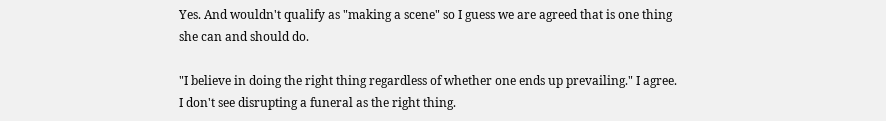Yes. And wouldn't qualify as "making a scene" so I guess we are agreed that is one thing she can and should do.

"I believe in doing the right thing regardless of whether one ends up prevailing." I agree. I don't see disrupting a funeral as the right thing.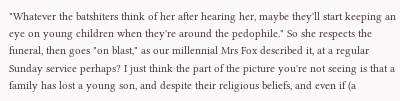"Whatever the batshiters think of her after hearing her, maybe they'll start keeping an eye on young children when they're around the pedophile." So she respects the funeral, then goes "on blast," as our millennial Mrs Fox described it, at a regular Sunday service perhaps? I just think the part of the picture you're not seeing is that a family has lost a young son, and despite their religious beliefs, and even if (a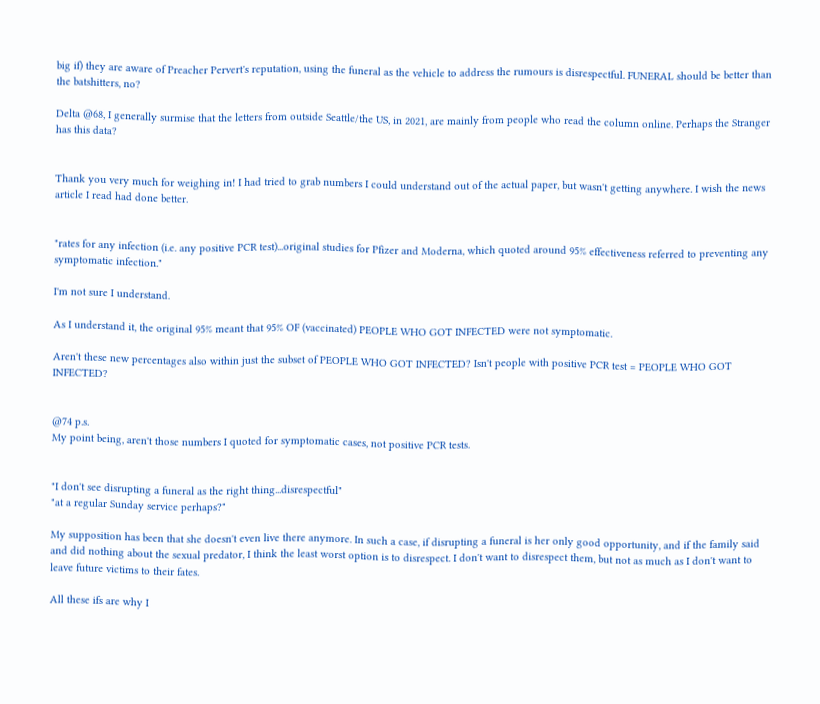big if) they are aware of Preacher Pervert's reputation, using the funeral as the vehicle to address the rumours is disrespectful. FUNERAL should be better than the batshitters, no?

Delta @68, I generally surmise that the letters from outside Seattle/the US, in 2021, are mainly from people who read the column online. Perhaps the Stranger has this data?


Thank you very much for weighing in! I had tried to grab numbers I could understand out of the actual paper, but wasn't getting anywhere. I wish the news article I read had done better.


"rates for any infection (i.e. any positive PCR test)...original studies for Pfizer and Moderna, which quoted around 95% effectiveness referred to preventing any symptomatic infection."

I'm not sure I understand.

As I understand it, the original 95% meant that 95% OF (vaccinated) PEOPLE WHO GOT INFECTED were not symptomatic.

Aren't these new percentages also within just the subset of PEOPLE WHO GOT INFECTED? Isn't people with positive PCR test = PEOPLE WHO GOT INFECTED?


@74 p.s.
My point being, aren't those numbers I quoted for symptomatic cases, not positive PCR tests.


"I don't see disrupting a funeral as the right thing...disrespectful"
"at a regular Sunday service perhaps?"

My supposition has been that she doesn't even live there anymore. In such a case, if disrupting a funeral is her only good opportunity, and if the family said and did nothing about the sexual predator, I think the least worst option is to disrespect. I don't want to disrespect them, but not as much as I don't want to leave future victims to their fates.

All these ifs are why I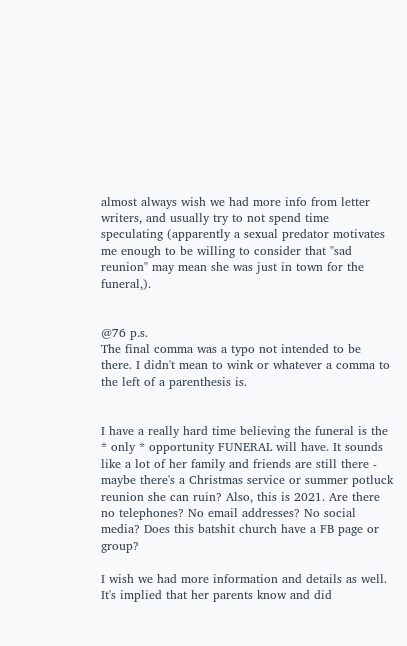almost always wish we had more info from letter writers, and usually try to not spend time speculating (apparently a sexual predator motivates me enough to be willing to consider that "sad reunion" may mean she was just in town for the funeral,).


@76 p.s.
The final comma was a typo not intended to be there. I didn't mean to wink or whatever a comma to the left of a parenthesis is.


I have a really hard time believing the funeral is the * only * opportunity FUNERAL will have. It sounds like a lot of her family and friends are still there - maybe there's a Christmas service or summer potluck reunion she can ruin? Also, this is 2021. Are there no telephones? No email addresses? No social media? Does this batshit church have a FB page or group?

I wish we had more information and details as well. It's implied that her parents know and did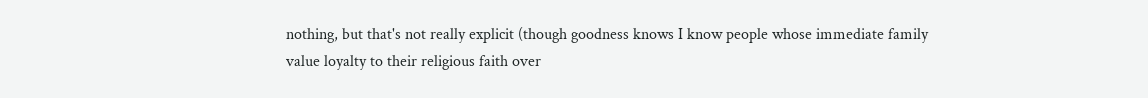nothing, but that's not really explicit (though goodness knows I know people whose immediate family value loyalty to their religious faith over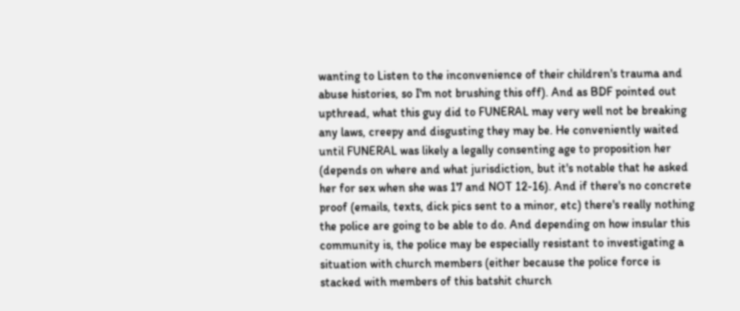wanting to Listen to the inconvenience of their children's trauma and abuse histories, so I'm not brushing this off). And as BDF pointed out upthread, what this guy did to FUNERAL may very well not be breaking any laws, creepy and disgusting they may be. He conveniently waited until FUNERAL was likely a legally consenting age to proposition her (depends on where and what jurisdiction, but it's notable that he asked her for sex when she was 17 and NOT 12-16). And if there's no concrete proof (emails, texts, dick pics sent to a minor, etc) there's really nothing the police are going to be able to do. And depending on how insular this community is, the police may be especially resistant to investigating a situation with church members (either because the police force is stacked with members of this batshit church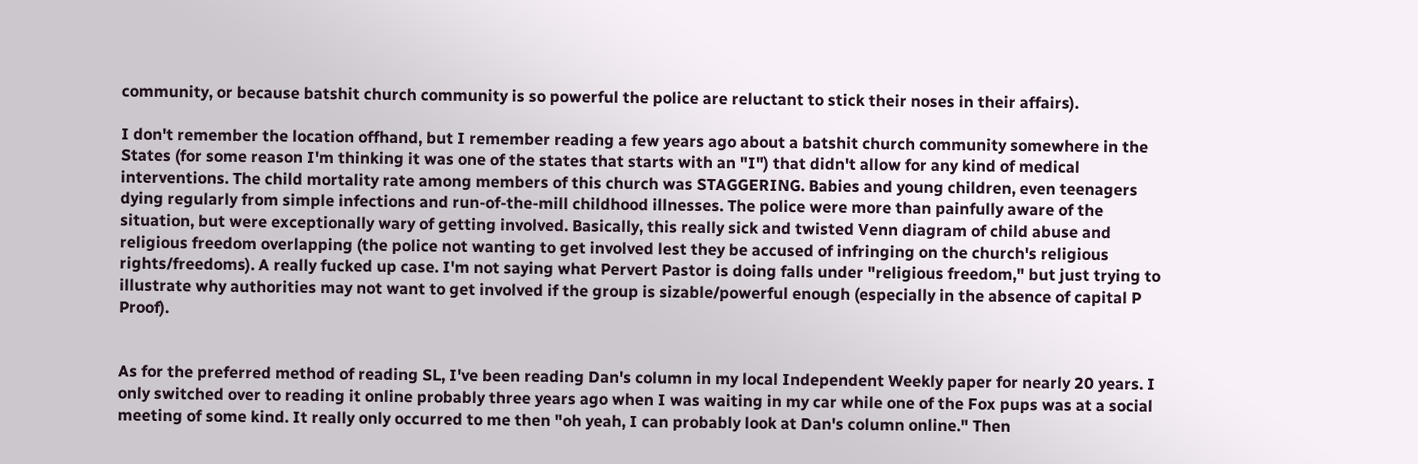community, or because batshit church community is so powerful the police are reluctant to stick their noses in their affairs).

I don't remember the location offhand, but I remember reading a few years ago about a batshit church community somewhere in the States (for some reason I'm thinking it was one of the states that starts with an "I") that didn't allow for any kind of medical interventions. The child mortality rate among members of this church was STAGGERING. Babies and young children, even teenagers dying regularly from simple infections and run-of-the-mill childhood illnesses. The police were more than painfully aware of the situation, but were exceptionally wary of getting involved. Basically, this really sick and twisted Venn diagram of child abuse and religious freedom overlapping (the police not wanting to get involved lest they be accused of infringing on the church's religious rights/freedoms). A really fucked up case. I'm not saying what Pervert Pastor is doing falls under "religious freedom," but just trying to illustrate why authorities may not want to get involved if the group is sizable/powerful enough (especially in the absence of capital P Proof).


As for the preferred method of reading SL, I've been reading Dan's column in my local Independent Weekly paper for nearly 20 years. I only switched over to reading it online probably three years ago when I was waiting in my car while one of the Fox pups was at a social meeting of some kind. It really only occurred to me then "oh yeah, I can probably look at Dan's column online." Then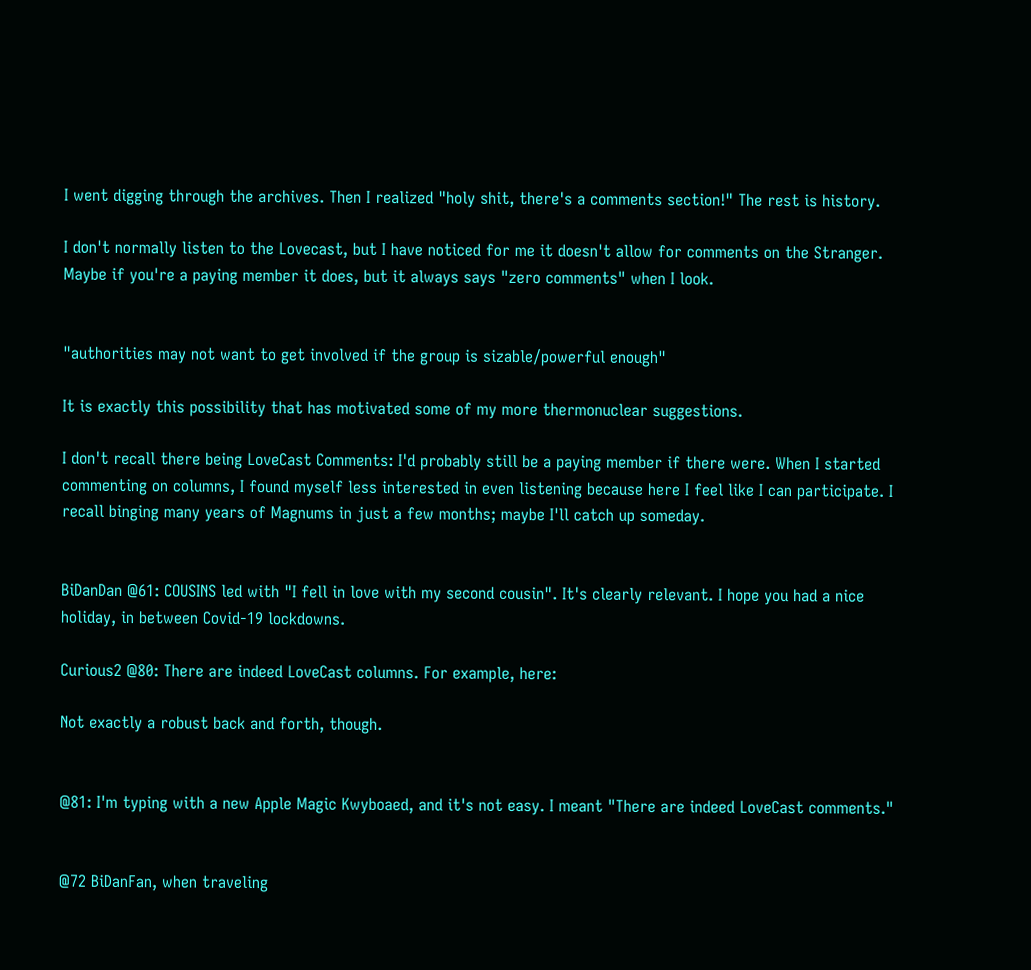I went digging through the archives. Then I realized "holy shit, there's a comments section!" The rest is history.

I don't normally listen to the Lovecast, but I have noticed for me it doesn't allow for comments on the Stranger. Maybe if you're a paying member it does, but it always says "zero comments" when I look.


"authorities may not want to get involved if the group is sizable/powerful enough"

It is exactly this possibility that has motivated some of my more thermonuclear suggestions.

I don't recall there being LoveCast Comments: I'd probably still be a paying member if there were. When I started commenting on columns, I found myself less interested in even listening because here I feel like I can participate. I recall binging many years of Magnums in just a few months; maybe I'll catch up someday.


BiDanDan @61: COUSINS led with "I fell in love with my second cousin". It's clearly relevant. I hope you had a nice holiday, in between Covid-19 lockdowns.

Curious2 @80: There are indeed LoveCast columns. For example, here:

Not exactly a robust back and forth, though.


@81: I'm typing with a new Apple Magic Kwyboaed, and it's not easy. I meant "There are indeed LoveCast comments."


@72 BiDanFan, when traveling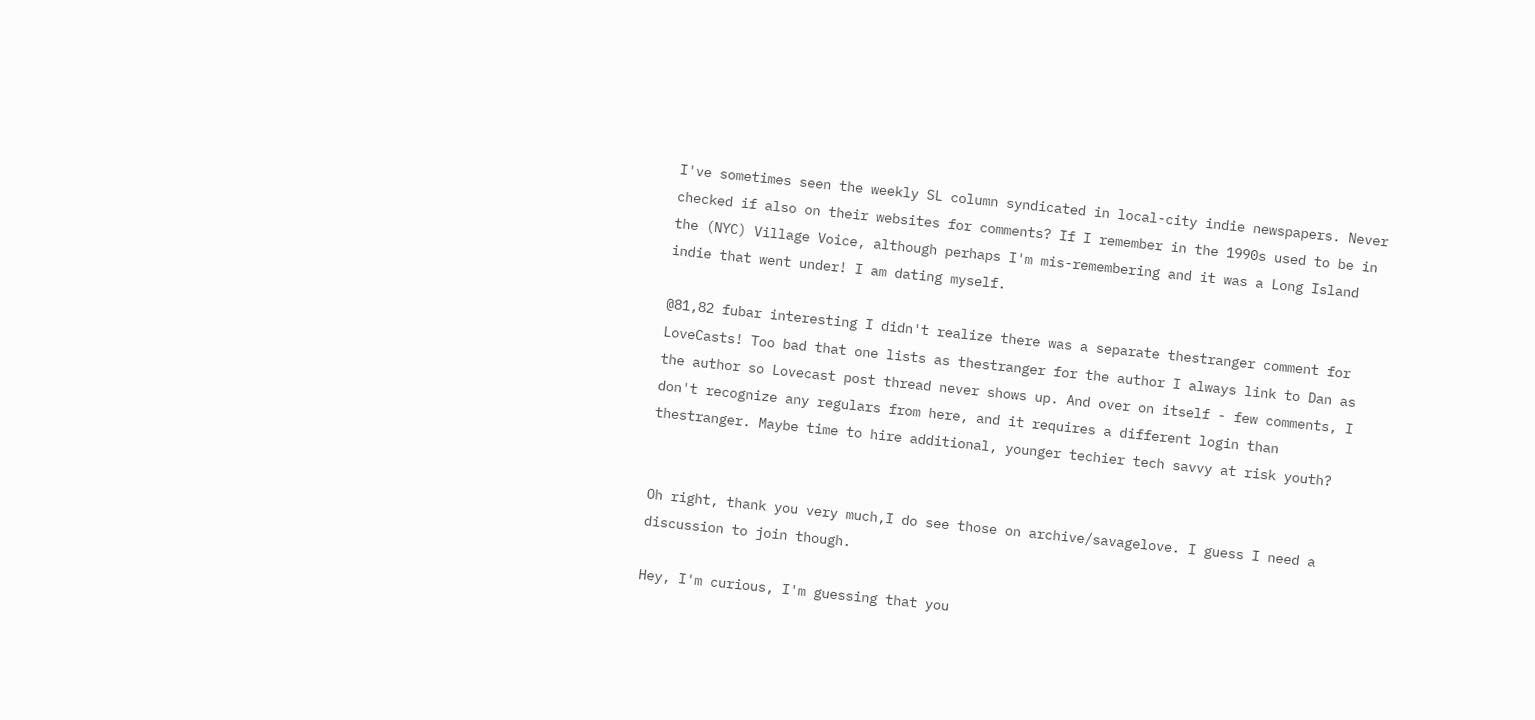I've sometimes seen the weekly SL column syndicated in local-city indie newspapers. Never checked if also on their websites for comments? If I remember in the 1990s used to be in the (NYC) Village Voice, although perhaps I'm mis-remembering and it was a Long Island indie that went under! I am dating myself.

@81,82 fubar interesting I didn't realize there was a separate thestranger comment for LoveCasts! Too bad that one lists as thestranger for the author I always link to Dan as the author so Lovecast post thread never shows up. And over on itself - few comments, I don't recognize any regulars from here, and it requires a different login than thestranger. Maybe time to hire additional, younger techier tech savvy at risk youth?


Oh right, thank you very much,I do see those on archive/savagelove. I guess I need a discussion to join though.

Hey, I'm curious, I'm guessing that you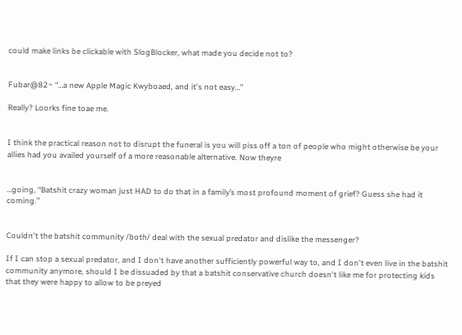could make links be clickable with SlogBlocker, what made you decide not to?


Fubar@82~ “…a new Apple Magic Kwyboaed, and it's not easy…”

Really? Loorks fine toae me.


I think the practical reason not to disrupt the funeral is you will piss off a ton of people who might otherwise be your allies had you availed yourself of a more reasonable alternative. Now theyre


…going, “Batshit crazy woman just HAD to do that in a family’s most profound moment of grief? Guess she had it coming.”


Couldn't the batshit community /both/ deal with the sexual predator and dislike the messenger?

If I can stop a sexual predator, and I don't have another sufficiently powerful way to, and I don't even live in the batshit community anymore, should I be dissuaded by that a batshit conservative church doesn't like me for protecting kids that they were happy to allow to be preyed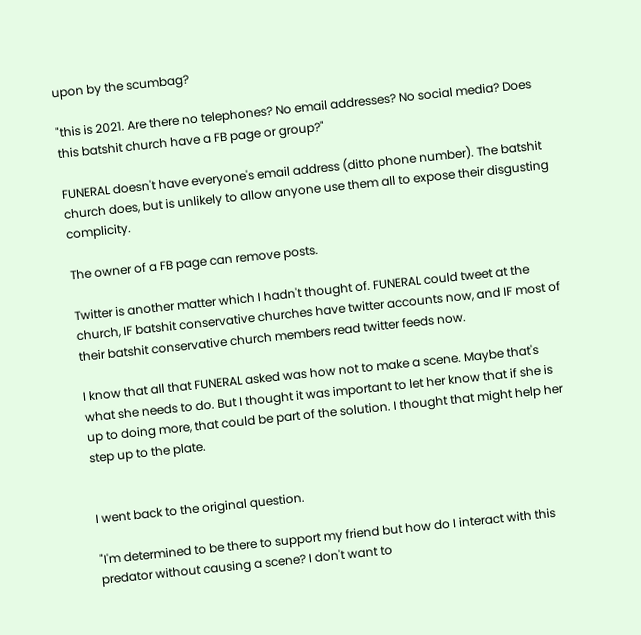upon by the scumbag?

"this is 2021. Are there no telephones? No email addresses? No social media? Does this batshit church have a FB page or group?"

FUNERAL doesn't have everyone's email address (ditto phone number). The batshit church does, but is unlikely to allow anyone use them all to expose their disgusting complicity.

The owner of a FB page can remove posts.

Twitter is another matter which I hadn't thought of. FUNERAL could tweet at the church, IF batshit conservative churches have twitter accounts now, and IF most of their batshit conservative church members read twitter feeds now.

I know that all that FUNERAL asked was how not to make a scene. Maybe that's what she needs to do. But I thought it was important to let her know that if she is up to doing more, that could be part of the solution. I thought that might help her step up to the plate.


I went back to the original question.

"I'm determined to be there to support my friend but how do I interact with this predator without causing a scene? I don't want to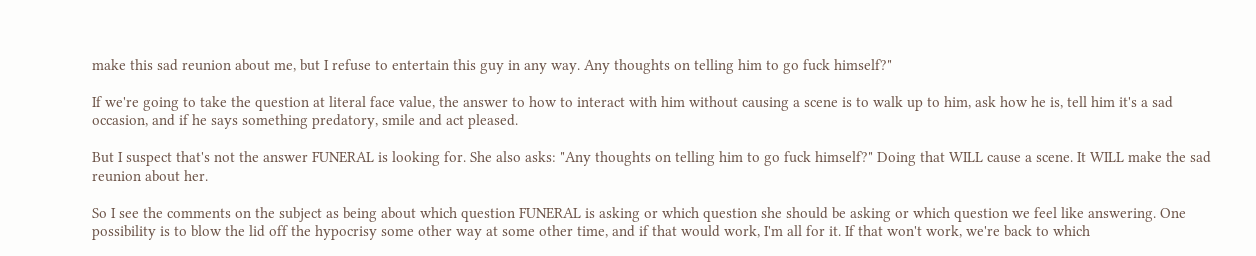make this sad reunion about me, but I refuse to entertain this guy in any way. Any thoughts on telling him to go fuck himself?"

If we're going to take the question at literal face value, the answer to how to interact with him without causing a scene is to walk up to him, ask how he is, tell him it's a sad occasion, and if he says something predatory, smile and act pleased.

But I suspect that's not the answer FUNERAL is looking for. She also asks: "Any thoughts on telling him to go fuck himself?" Doing that WILL cause a scene. It WILL make the sad reunion about her.

So I see the comments on the subject as being about which question FUNERAL is asking or which question she should be asking or which question we feel like answering. One possibility is to blow the lid off the hypocrisy some other way at some other time, and if that would work, I'm all for it. If that won't work, we're back to which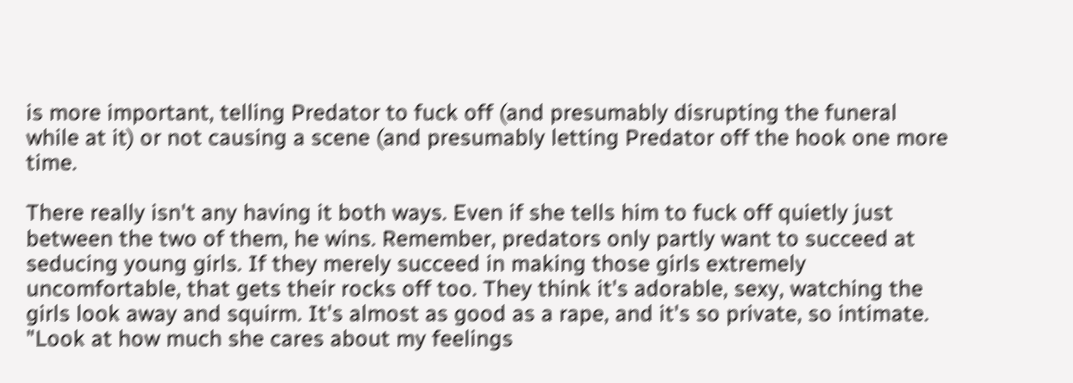is more important, telling Predator to fuck off (and presumably disrupting the funeral while at it) or not causing a scene (and presumably letting Predator off the hook one more time.

There really isn't any having it both ways. Even if she tells him to fuck off quietly just between the two of them, he wins. Remember, predators only partly want to succeed at seducing young girls. If they merely succeed in making those girls extremely uncomfortable, that gets their rocks off too. They think it's adorable, sexy, watching the girls look away and squirm. It's almost as good as a rape, and it's so private, so intimate. "Look at how much she cares about my feelings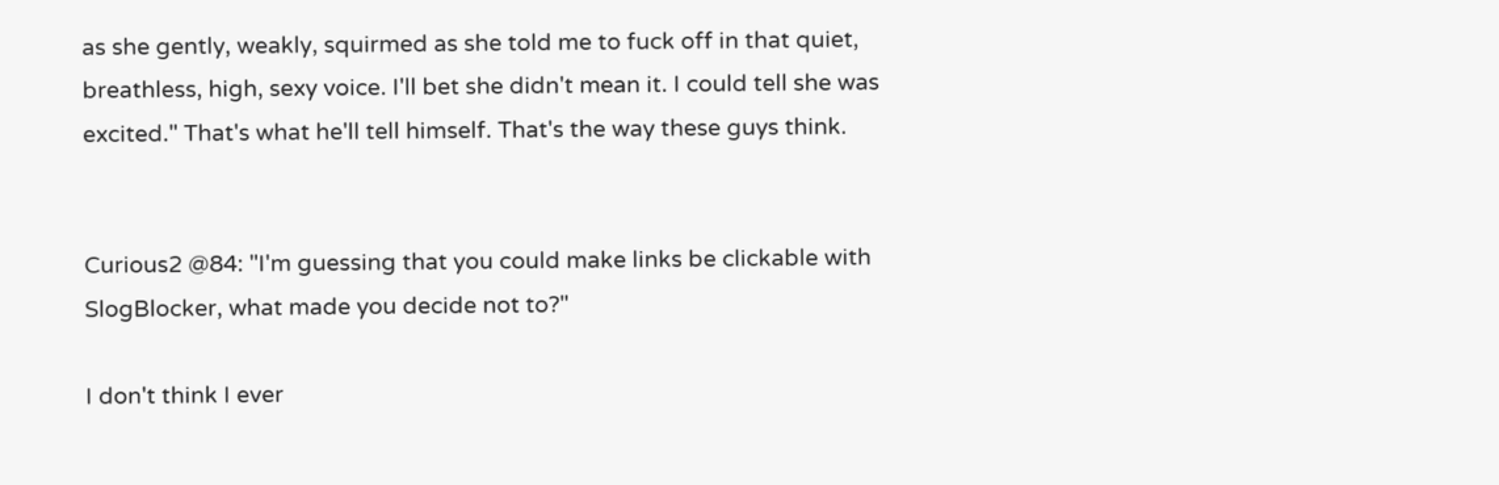as she gently, weakly, squirmed as she told me to fuck off in that quiet, breathless, high, sexy voice. I'll bet she didn't mean it. I could tell she was excited." That's what he'll tell himself. That's the way these guys think.


Curious2 @84: "I'm guessing that you could make links be clickable with SlogBlocker, what made you decide not to?"

I don't think I ever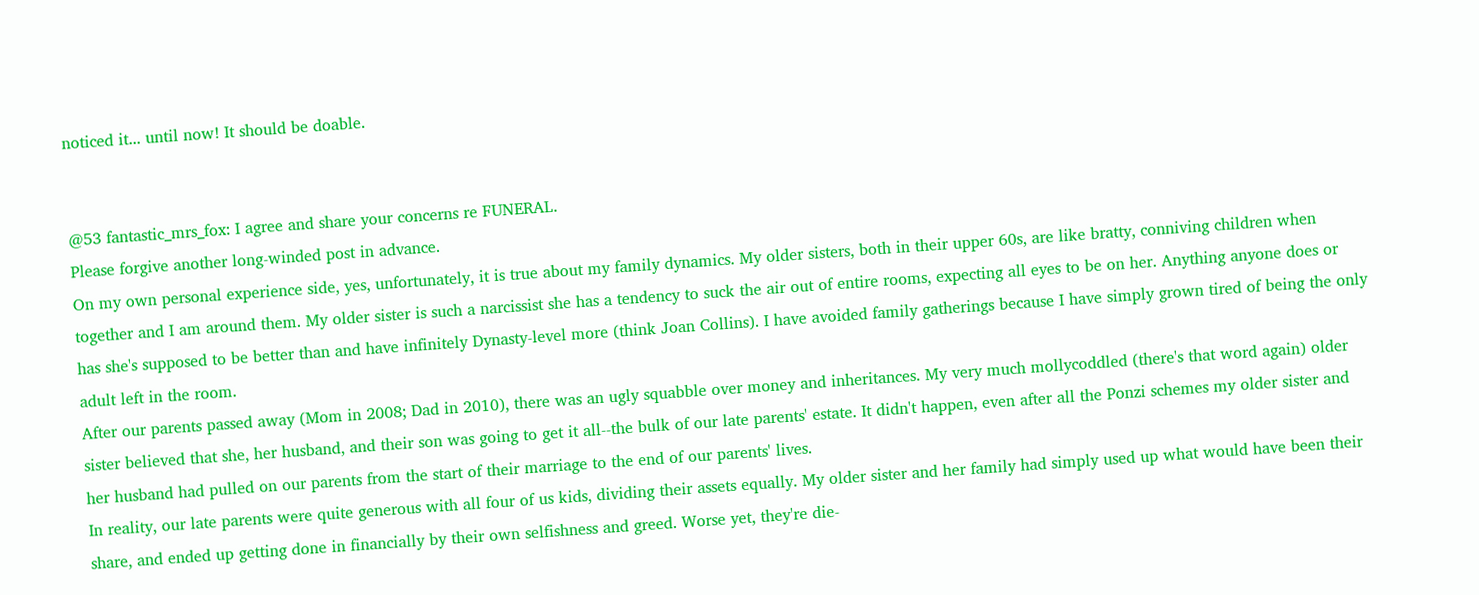noticed it... until now! It should be doable.


@53 fantastic_mrs_fox: I agree and share your concerns re FUNERAL.
Please forgive another long-winded post in advance.
On my own personal experience side, yes, unfortunately, it is true about my family dynamics. My older sisters, both in their upper 60s, are like bratty, conniving children when together and I am around them. My older sister is such a narcissist she has a tendency to suck the air out of entire rooms, expecting all eyes to be on her. Anything anyone does or has she's supposed to be better than and have infinitely Dynasty-level more (think Joan Collins). I have avoided family gatherings because I have simply grown tired of being the only adult left in the room.
After our parents passed away (Mom in 2008; Dad in 2010), there was an ugly squabble over money and inheritances. My very much mollycoddled (there's that word again) older sister believed that she, her husband, and their son was going to get it all--the bulk of our late parents' estate. It didn't happen, even after all the Ponzi schemes my older sister and her husband had pulled on our parents from the start of their marriage to the end of our parents' lives.
In reality, our late parents were quite generous with all four of us kids, dividing their assets equally. My older sister and her family had simply used up what would have been their share, and ended up getting done in financially by their own selfishness and greed. Worse yet, they're die-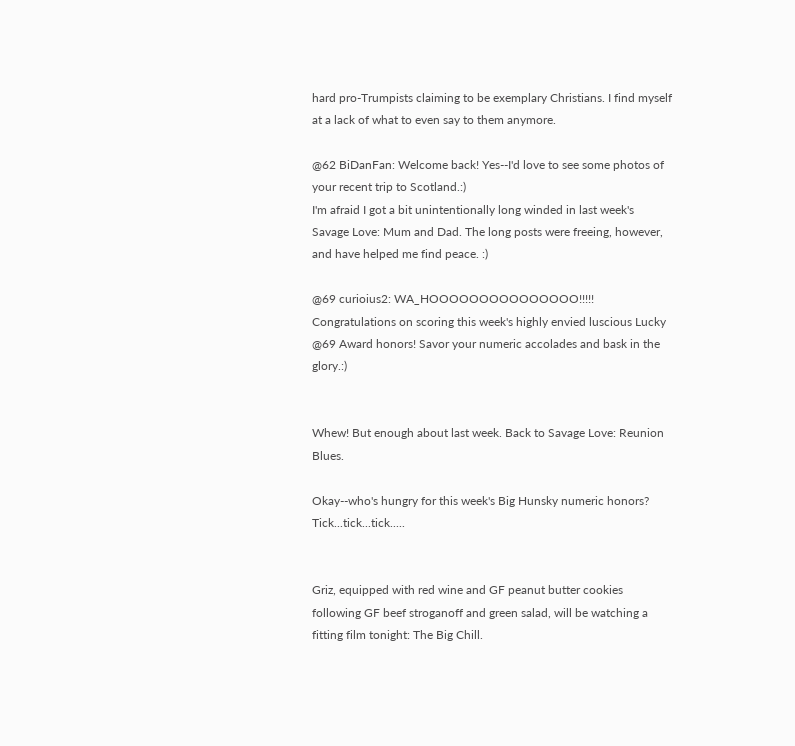hard pro-Trumpists claiming to be exemplary Christians. I find myself at a lack of what to even say to them anymore.

@62 BiDanFan: Welcome back! Yes--I'd love to see some photos of your recent trip to Scotland.:)
I'm afraid I got a bit unintentionally long winded in last week's Savage Love: Mum and Dad. The long posts were freeing, however, and have helped me find peace. :)

@69 curioius2: WA_HOOOOOOOOOOOOOOO!!!!! Congratulations on scoring this week's highly envied luscious Lucky @69 Award honors! Savor your numeric accolades and bask in the glory.:)


Whew! But enough about last week. Back to Savage Love: Reunion Blues.

Okay--who's hungry for this week's Big Hunsky numeric honors? Tick...tick...tick.....


Griz, equipped with red wine and GF peanut butter cookies following GF beef stroganoff and green salad, will be watching a fitting film tonight: The Big Chill.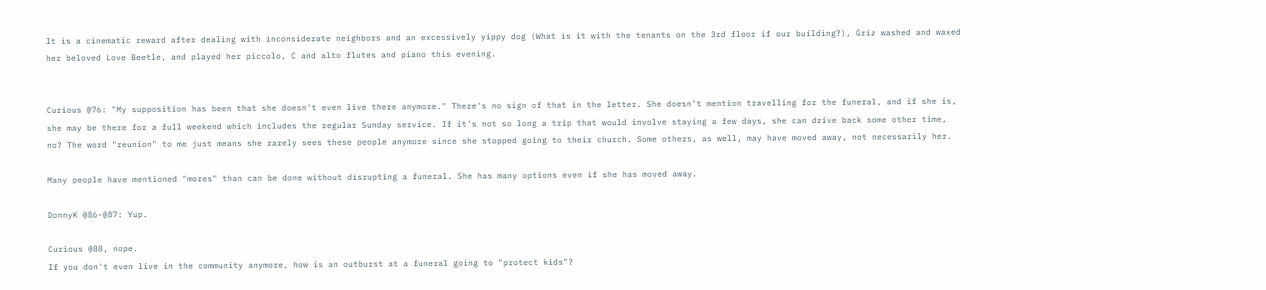It is a cinematic reward after dealing with inconsiderate neighbors and an excessively yippy dog (What is it with the tenants on the 3rd floor if our building?), Griz washed and waxed her beloved Love Beetle, and played her piccolo, C and alto flutes and piano this evening.


Curious @76: "My supposition has been that she doesn't even live there anymore." There's no sign of that in the letter. She doesn't mention travelling for the funeral, and if she is, she may be there for a full weekend which includes the regular Sunday service. If it's not so long a trip that would involve staying a few days, she can drive back some other time, no? The word "reunion" to me just means she rarely sees these people anymore since she stopped going to their church. Some others, as well, may have moved away, not necessarily her.

Many people have mentioned "mores" than can be done without disrupting a funeral. She has many options even if she has moved away.

DonnyK @86-@87: Yup.

Curious @88, nope.
If you don't even live in the community anymore, how is an outburst at a funeral going to "protect kids"?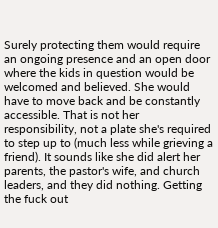Surely protecting them would require an ongoing presence and an open door where the kids in question would be welcomed and believed. She would have to move back and be constantly accessible. That is not her responsibility, not a plate she's required to step up to (much less while grieving a friend). It sounds like she did alert her parents, the pastor's wife, and church leaders, and they did nothing. Getting the fuck out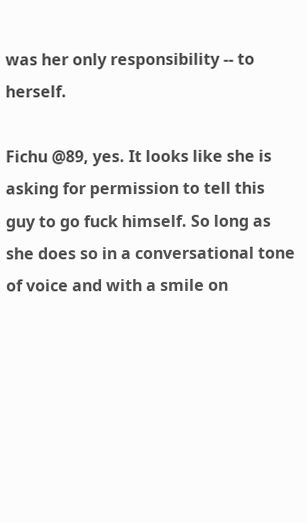was her only responsibility -- to herself.

Fichu @89, yes. It looks like she is asking for permission to tell this guy to go fuck himself. So long as she does so in a conversational tone of voice and with a smile on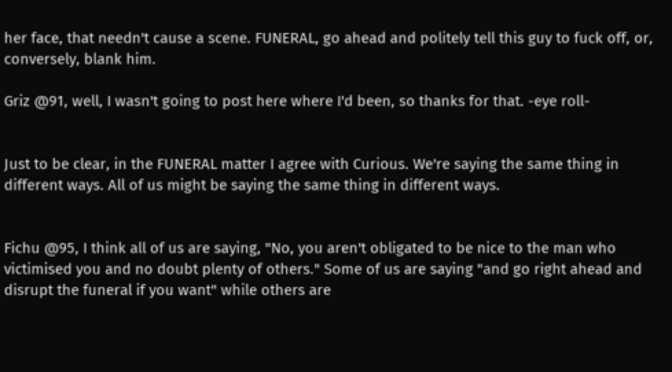her face, that needn't cause a scene. FUNERAL, go ahead and politely tell this guy to fuck off, or, conversely, blank him.

Griz @91, well, I wasn't going to post here where I'd been, so thanks for that. -eye roll-


Just to be clear, in the FUNERAL matter I agree with Curious. We're saying the same thing in different ways. All of us might be saying the same thing in different ways.


Fichu @95, I think all of us are saying, "No, you aren't obligated to be nice to the man who victimised you and no doubt plenty of others." Some of us are saying "and go right ahead and disrupt the funeral if you want" while others are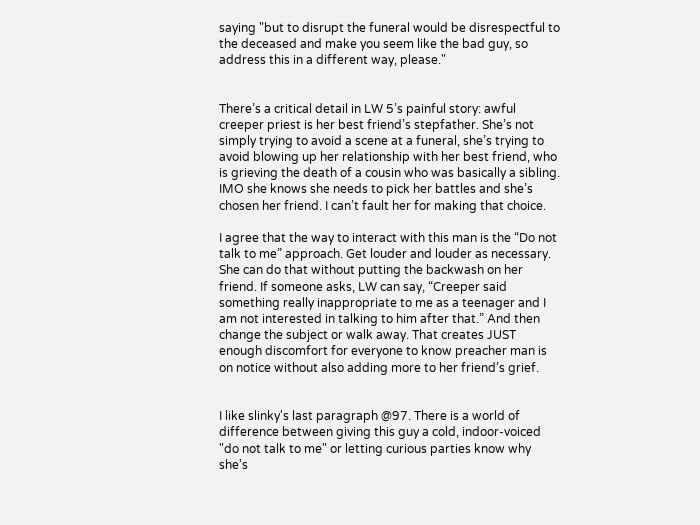saying "but to disrupt the funeral would be disrespectful to the deceased and make you seem like the bad guy, so address this in a different way, please."


There’s a critical detail in LW 5’s painful story: awful creeper priest is her best friend’s stepfather. She’s not simply trying to avoid a scene at a funeral, she’s trying to avoid blowing up her relationship with her best friend, who is grieving the death of a cousin who was basically a sibling. IMO she knows she needs to pick her battles and she’s chosen her friend. I can’t fault her for making that choice.

I agree that the way to interact with this man is the “Do not talk to me” approach. Get louder and louder as necessary. She can do that without putting the backwash on her friend. If someone asks, LW can say, “Creeper said something really inappropriate to me as a teenager and I am not interested in talking to him after that.” And then change the subject or walk away. That creates JUST enough discomfort for everyone to know preacher man is on notice without also adding more to her friend’s grief.


I like slinky's last paragraph @97. There is a world of difference between giving this guy a cold, indoor-voiced "do not talk to me" or letting curious parties know why she's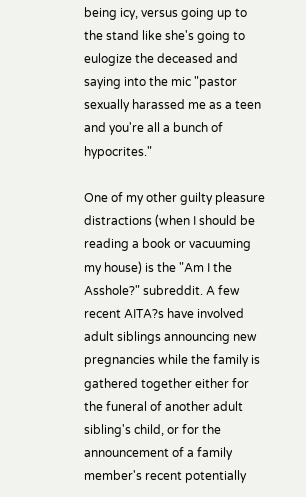being icy, versus going up to the stand like she's going to eulogize the deceased and saying into the mic "pastor sexually harassed me as a teen and you're all a bunch of hypocrites."

One of my other guilty pleasure distractions (when I should be reading a book or vacuuming my house) is the "Am I the Asshole?" subreddit. A few recent AITA?s have involved adult siblings announcing new pregnancies while the family is gathered together either for the funeral of another adult sibling's child, or for the announcement of a family member's recent potentially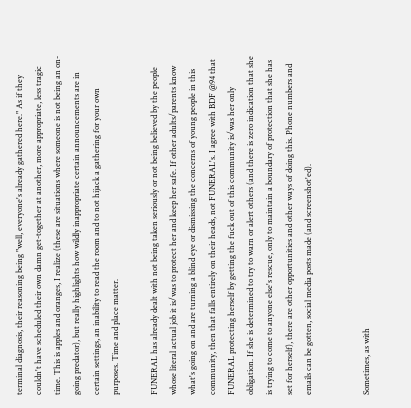terminal diagnosis, their reasoning being "well, everyone's already gathered here." As if they couldn't have scheduled their own damn get-together at another, more appropriate, less tragic time. This is apples and oranges, I realize (these are situations where someone is not being an on-going predator), but really highlights how wildly inappropriate certain announcements are in certain settings, an inability to read the room and to not hijack a gathering for your own purposes. Time and place matter.

FUNERAL has already dealt with not being taken seriously or not being believed by the people whose literal actual job it is/was to protect her and keep her safe. If other adults/parents know what's going on and are turning a blind eye or dismissing the concerns of young people in this community, then that falls entirely on their heads, not FUNERAL's. I agree with BDF @94 that FUNERAL protecting herself by getting the fuck out of this community is/was her only obligation. If she is determined to try to warn or alert others (and there is zero indication that she is trying to come to anyone else's rescue, only to maintain a boundary of protection that she has set for herself), there are other opportunities and other ways of doing this. Phone numbers and emails can be gotten, social media posts made (and screenshot'ed).


Sometimes, as with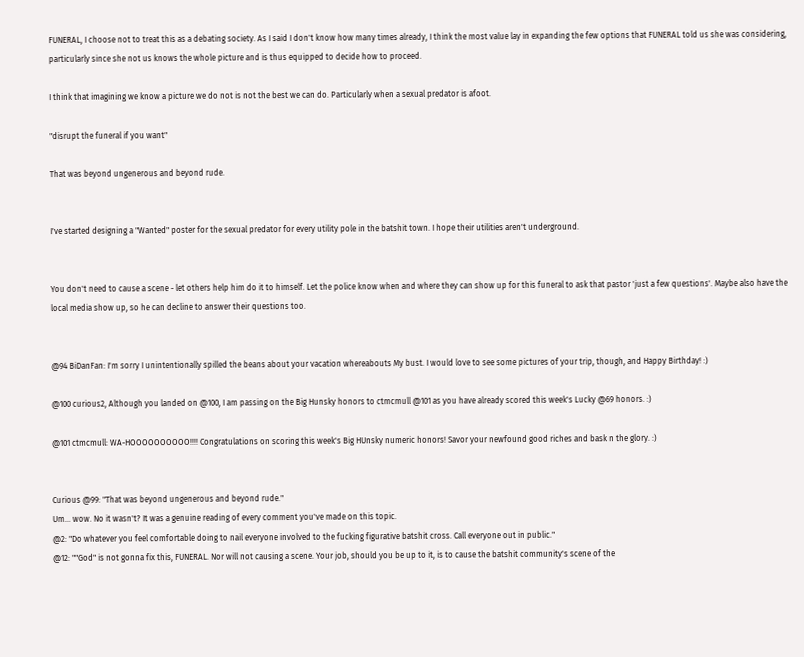FUNERAL, I choose not to treat this as a debating society. As I said I don't know how many times already, I think the most value lay in expanding the few options that FUNERAL told us she was considering, particularly since she not us knows the whole picture and is thus equipped to decide how to proceed.

I think that imagining we know a picture we do not is not the best we can do. Particularly when a sexual predator is afoot.

"disrupt the funeral if you want"

That was beyond ungenerous and beyond rude.


I've started designing a "Wanted" poster for the sexual predator for every utility pole in the batshit town. I hope their utilities aren't underground.


You don't need to cause a scene - let others help him do it to himself. Let the police know when and where they can show up for this funeral to ask that pastor 'just a few questions'. Maybe also have the local media show up, so he can decline to answer their questions too.


@94 BiDanFan: I'm sorry I unintentionally spilled the beans about your vacation whereabouts My bust. I would love to see some pictures of your trip, though, and Happy Birthday! :)

@100 curious2, Although you landed on @100, I am passing on the Big Hunsky honors to ctmcmull @101 as you have already scored this week's Lucky @69 honors. :)

@101 ctmcmull: WA-HOOOOOOOOOO!!!! Congratulations on scoring this week's Big HUnsky numeric honors! Savor your newfound good riches and bask n the glory. :)


Curious @99: "That was beyond ungenerous and beyond rude."
Um... wow. No it wasn't? It was a genuine reading of every comment you've made on this topic.
@2: "Do whatever you feel comfortable doing to nail everyone involved to the fucking figurative batshit cross. Call everyone out in public."
@12: ""God" is not gonna fix this, FUNERAL. Nor will not causing a scene. Your job, should you be up to it, is to cause the batshit community's scene of the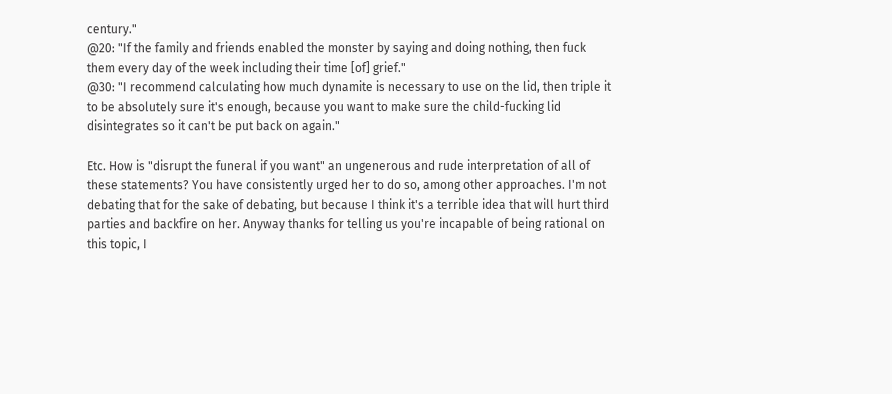century."
@20: "If the family and friends enabled the monster by saying and doing nothing, then fuck them every day of the week including their time [of] grief."
@30: "I recommend calculating how much dynamite is necessary to use on the lid, then triple it to be absolutely sure it's enough, because you want to make sure the child-fucking lid disintegrates so it can't be put back on again."

Etc. How is "disrupt the funeral if you want" an ungenerous and rude interpretation of all of these statements? You have consistently urged her to do so, among other approaches. I'm not debating that for the sake of debating, but because I think it's a terrible idea that will hurt third parties and backfire on her. Anyway thanks for telling us you're incapable of being rational on this topic, I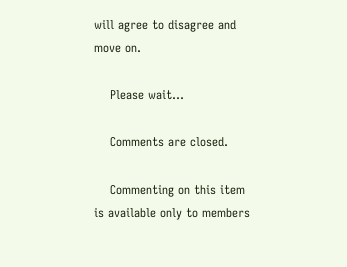will agree to disagree and move on.

    Please wait...

    Comments are closed.

    Commenting on this item is available only to members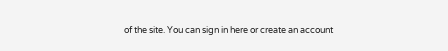of the site. You can sign in here or create an account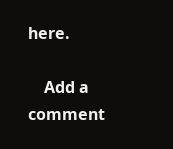here.

    Add a comment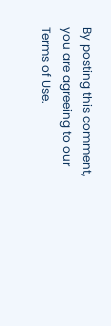By posting this comment, you are agreeing to our Terms of Use.